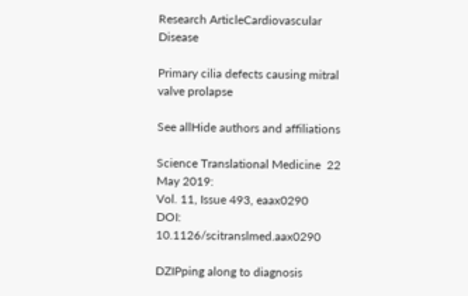Research ArticleCardiovascular Disease

Primary cilia defects causing mitral valve prolapse

See allHide authors and affiliations

Science Translational Medicine  22 May 2019:
Vol. 11, Issue 493, eaax0290
DOI: 10.1126/scitranslmed.aax0290

DZIPping along to diagnosis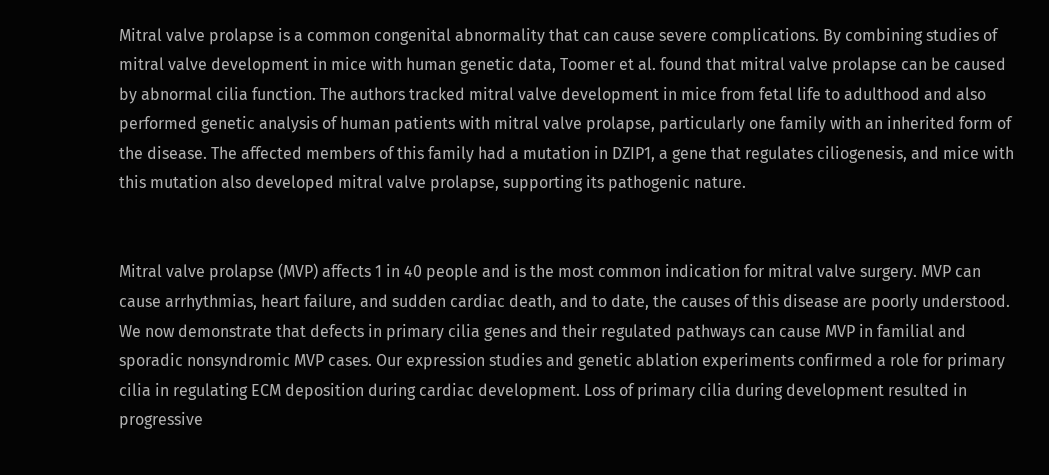Mitral valve prolapse is a common congenital abnormality that can cause severe complications. By combining studies of mitral valve development in mice with human genetic data, Toomer et al. found that mitral valve prolapse can be caused by abnormal cilia function. The authors tracked mitral valve development in mice from fetal life to adulthood and also performed genetic analysis of human patients with mitral valve prolapse, particularly one family with an inherited form of the disease. The affected members of this family had a mutation in DZIP1, a gene that regulates ciliogenesis, and mice with this mutation also developed mitral valve prolapse, supporting its pathogenic nature.


Mitral valve prolapse (MVP) affects 1 in 40 people and is the most common indication for mitral valve surgery. MVP can cause arrhythmias, heart failure, and sudden cardiac death, and to date, the causes of this disease are poorly understood. We now demonstrate that defects in primary cilia genes and their regulated pathways can cause MVP in familial and sporadic nonsyndromic MVP cases. Our expression studies and genetic ablation experiments confirmed a role for primary cilia in regulating ECM deposition during cardiac development. Loss of primary cilia during development resulted in progressive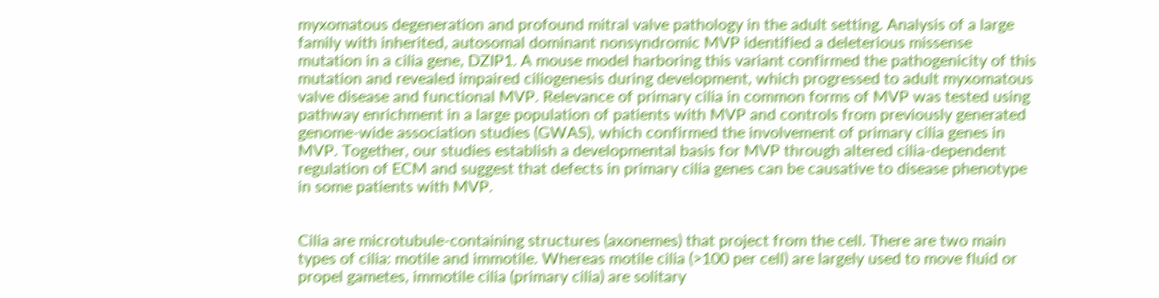myxomatous degeneration and profound mitral valve pathology in the adult setting. Analysis of a large family with inherited, autosomal dominant nonsyndromic MVP identified a deleterious missense mutation in a cilia gene, DZIP1. A mouse model harboring this variant confirmed the pathogenicity of this mutation and revealed impaired ciliogenesis during development, which progressed to adult myxomatous valve disease and functional MVP. Relevance of primary cilia in common forms of MVP was tested using pathway enrichment in a large population of patients with MVP and controls from previously generated genome-wide association studies (GWAS), which confirmed the involvement of primary cilia genes in MVP. Together, our studies establish a developmental basis for MVP through altered cilia-dependent regulation of ECM and suggest that defects in primary cilia genes can be causative to disease phenotype in some patients with MVP.


Cilia are microtubule-containing structures (axonemes) that project from the cell. There are two main types of cilia: motile and immotile. Whereas motile cilia (>100 per cell) are largely used to move fluid or propel gametes, immotile cilia (primary cilia) are solitary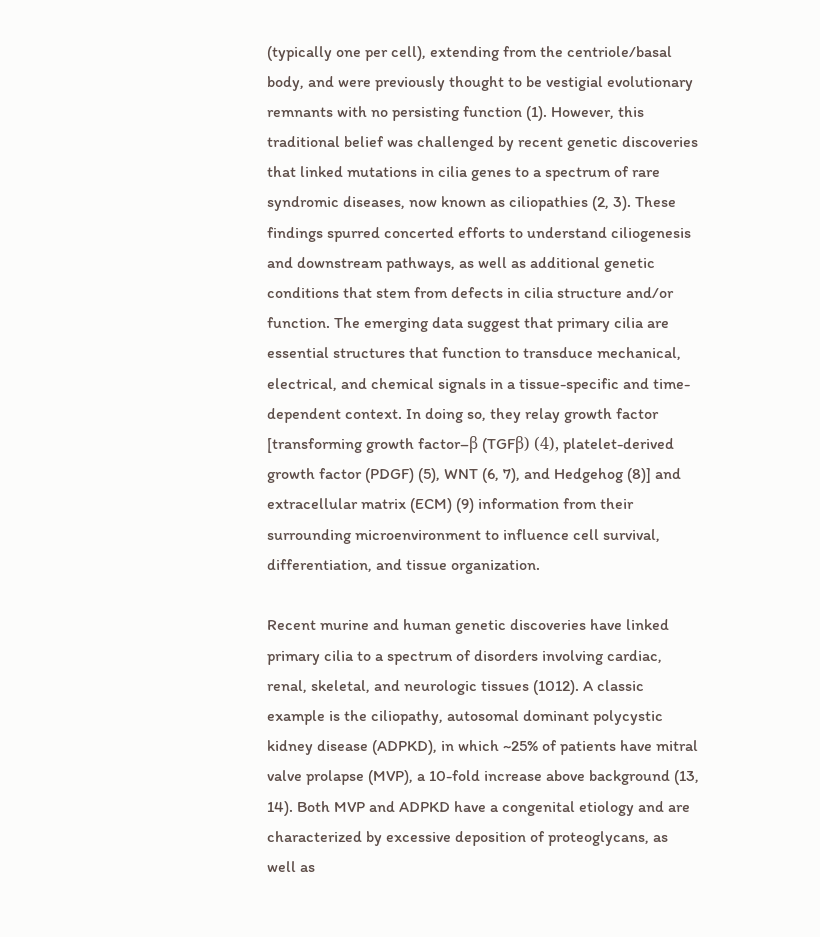(typically one per cell), extending from the centriole/basal body, and were previously thought to be vestigial evolutionary remnants with no persisting function (1). However, this traditional belief was challenged by recent genetic discoveries that linked mutations in cilia genes to a spectrum of rare syndromic diseases, now known as ciliopathies (2, 3). These findings spurred concerted efforts to understand ciliogenesis and downstream pathways, as well as additional genetic conditions that stem from defects in cilia structure and/or function. The emerging data suggest that primary cilia are essential structures that function to transduce mechanical, electrical, and chemical signals in a tissue-specific and time-dependent context. In doing so, they relay growth factor [transforming growth factor–β (TGFβ) (4), platelet-derived growth factor (PDGF) (5), WNT (6, 7), and Hedgehog (8)] and extracellular matrix (ECM) (9) information from their surrounding microenvironment to influence cell survival, differentiation, and tissue organization.

Recent murine and human genetic discoveries have linked primary cilia to a spectrum of disorders involving cardiac, renal, skeletal, and neurologic tissues (1012). A classic example is the ciliopathy, autosomal dominant polycystic kidney disease (ADPKD), in which ~25% of patients have mitral valve prolapse (MVP), a 10-fold increase above background (13, 14). Both MVP and ADPKD have a congenital etiology and are characterized by excessive deposition of proteoglycans, as well as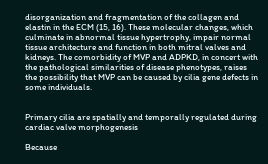disorganization and fragmentation of the collagen and elastin in the ECM (15, 16). These molecular changes, which culminate in abnormal tissue hypertrophy, impair normal tissue architecture and function in both mitral valves and kidneys. The comorbidity of MVP and ADPKD, in concert with the pathological similarities of disease phenotypes, raises the possibility that MVP can be caused by cilia gene defects in some individuals.


Primary cilia are spatially and temporally regulated during cardiac valve morphogenesis

Because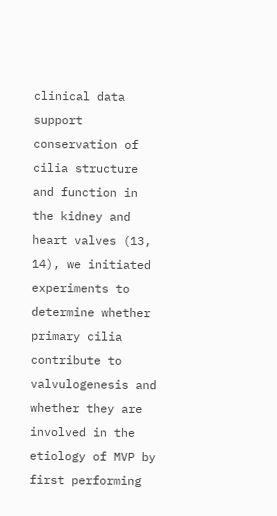clinical data support conservation of cilia structure and function in the kidney and heart valves (13, 14), we initiated experiments to determine whether primary cilia contribute to valvulogenesis and whether they are involved in the etiology of MVP by first performing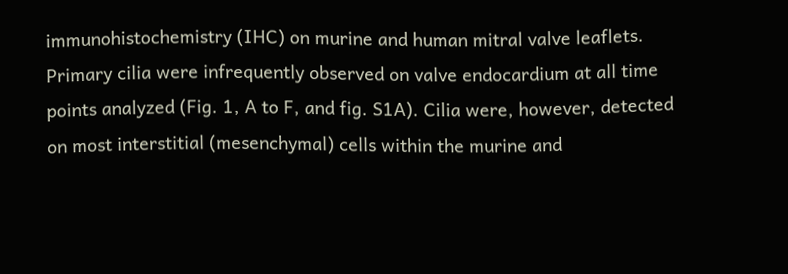immunohistochemistry (IHC) on murine and human mitral valve leaflets. Primary cilia were infrequently observed on valve endocardium at all time points analyzed (Fig. 1, A to F, and fig. S1A). Cilia were, however, detected on most interstitial (mesenchymal) cells within the murine and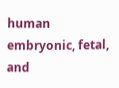human embryonic, fetal, and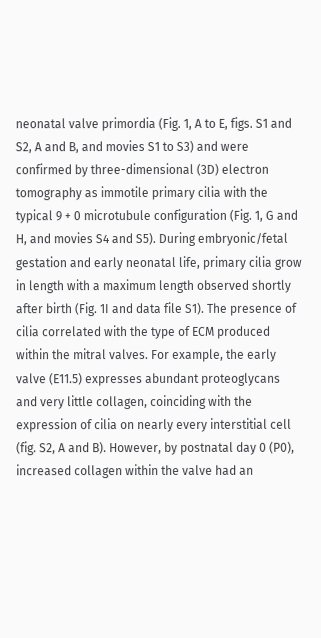neonatal valve primordia (Fig. 1, A to E, figs. S1 and S2, A and B, and movies S1 to S3) and were confirmed by three-dimensional (3D) electron tomography as immotile primary cilia with the typical 9 + 0 microtubule configuration (Fig. 1, G and H, and movies S4 and S5). During embryonic/fetal gestation and early neonatal life, primary cilia grow in length with a maximum length observed shortly after birth (Fig. 1I and data file S1). The presence of cilia correlated with the type of ECM produced within the mitral valves. For example, the early valve (E11.5) expresses abundant proteoglycans and very little collagen, coinciding with the expression of cilia on nearly every interstitial cell (fig. S2, A and B). However, by postnatal day 0 (P0), increased collagen within the valve had an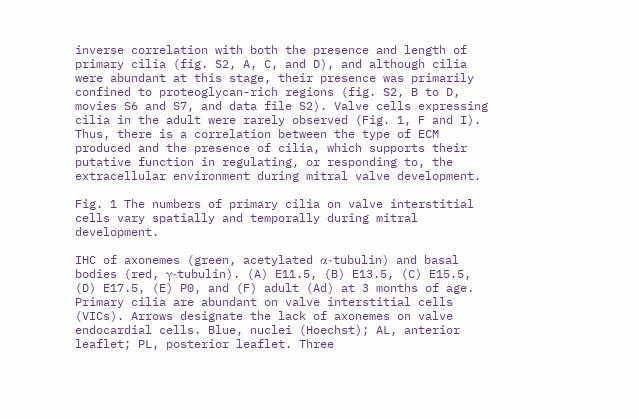inverse correlation with both the presence and length of primary cilia (fig. S2, A, C, and D), and although cilia were abundant at this stage, their presence was primarily confined to proteoglycan-rich regions (fig. S2, B to D, movies S6 and S7, and data file S2). Valve cells expressing cilia in the adult were rarely observed (Fig. 1, F and I). Thus, there is a correlation between the type of ECM produced and the presence of cilia, which supports their putative function in regulating, or responding to, the extracellular environment during mitral valve development.

Fig. 1 The numbers of primary cilia on valve interstitial cells vary spatially and temporally during mitral development.

IHC of axonemes (green, acetylated α-tubulin) and basal bodies (red, γ-tubulin). (A) E11.5, (B) E13.5, (C) E15.5, (D) E17.5, (E) P0, and (F) adult (Ad) at 3 months of age. Primary cilia are abundant on valve interstitial cells (VICs). Arrows designate the lack of axonemes on valve endocardial cells. Blue, nuclei (Hoechst); AL, anterior leaflet; PL, posterior leaflet. Three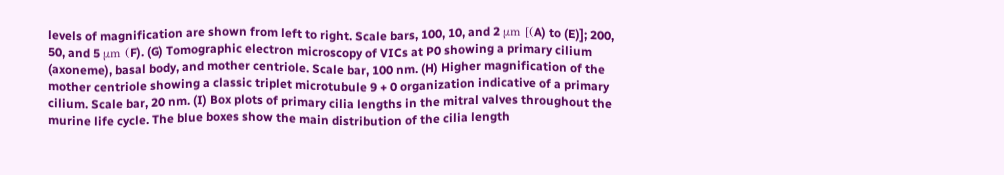levels of magnification are shown from left to right. Scale bars, 100, 10, and 2 μm [(A) to (E)]; 200, 50, and 5 μm (F). (G) Tomographic electron microscopy of VICs at P0 showing a primary cilium (axoneme), basal body, and mother centriole. Scale bar, 100 nm. (H) Higher magnification of the mother centriole showing a classic triplet microtubule 9 + 0 organization indicative of a primary cilium. Scale bar, 20 nm. (I) Box plots of primary cilia lengths in the mitral valves throughout the murine life cycle. The blue boxes show the main distribution of the cilia length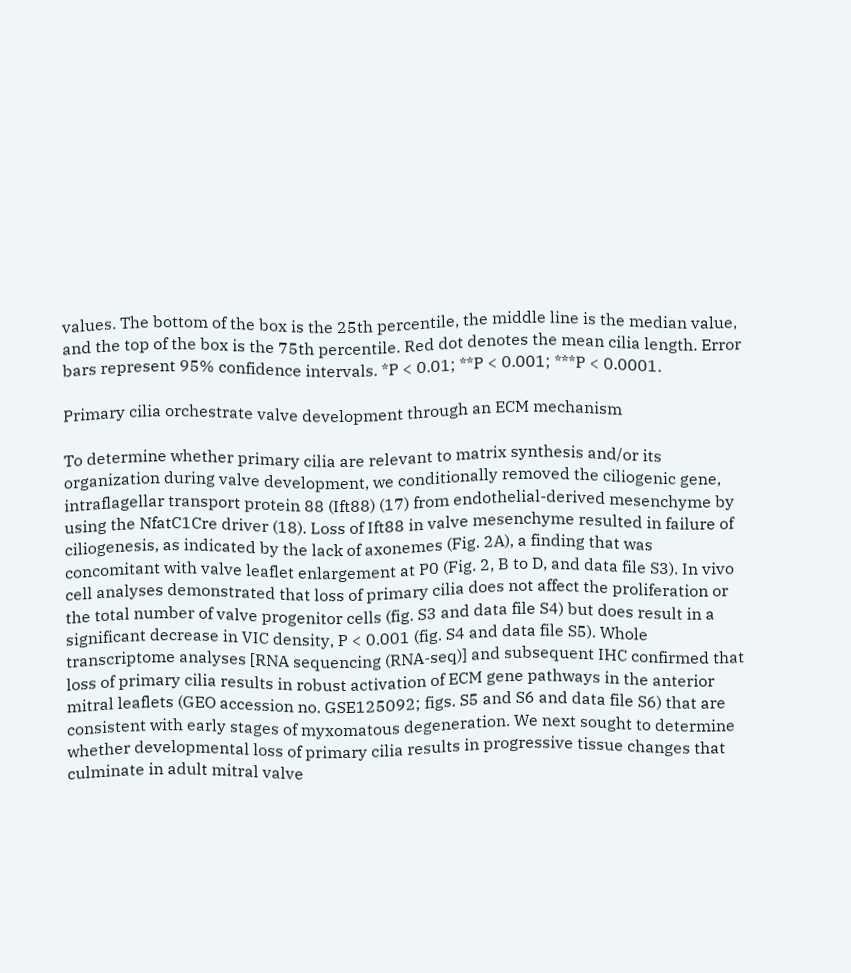values. The bottom of the box is the 25th percentile, the middle line is the median value, and the top of the box is the 75th percentile. Red dot denotes the mean cilia length. Error bars represent 95% confidence intervals. *P < 0.01; **P < 0.001; ***P < 0.0001.

Primary cilia orchestrate valve development through an ECM mechanism

To determine whether primary cilia are relevant to matrix synthesis and/or its organization during valve development, we conditionally removed the ciliogenic gene, intraflagellar transport protein 88 (Ift88) (17) from endothelial-derived mesenchyme by using the NfatC1Cre driver (18). Loss of Ift88 in valve mesenchyme resulted in failure of ciliogenesis, as indicated by the lack of axonemes (Fig. 2A), a finding that was concomitant with valve leaflet enlargement at P0 (Fig. 2, B to D, and data file S3). In vivo cell analyses demonstrated that loss of primary cilia does not affect the proliferation or the total number of valve progenitor cells (fig. S3 and data file S4) but does result in a significant decrease in VIC density, P < 0.001 (fig. S4 and data file S5). Whole transcriptome analyses [RNA sequencing (RNA-seq)] and subsequent IHC confirmed that loss of primary cilia results in robust activation of ECM gene pathways in the anterior mitral leaflets (GEO accession no. GSE125092; figs. S5 and S6 and data file S6) that are consistent with early stages of myxomatous degeneration. We next sought to determine whether developmental loss of primary cilia results in progressive tissue changes that culminate in adult mitral valve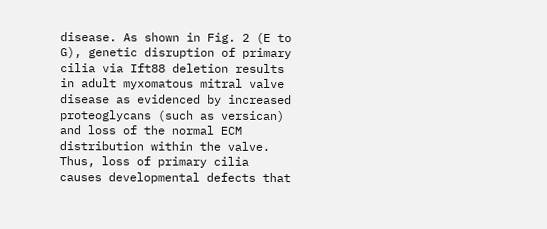disease. As shown in Fig. 2 (E to G), genetic disruption of primary cilia via Ift88 deletion results in adult myxomatous mitral valve disease as evidenced by increased proteoglycans (such as versican) and loss of the normal ECM distribution within the valve. Thus, loss of primary cilia causes developmental defects that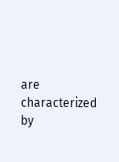are characterized by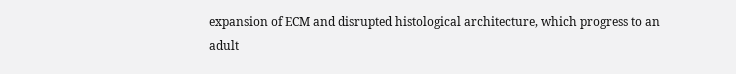expansion of ECM and disrupted histological architecture, which progress to an adult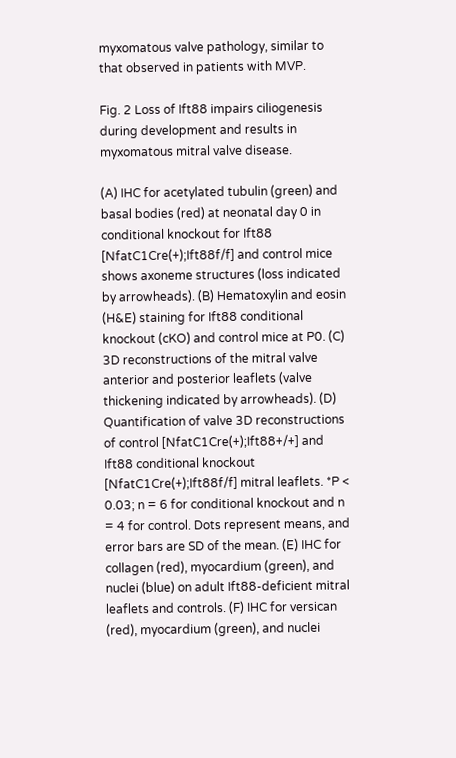myxomatous valve pathology, similar to that observed in patients with MVP.

Fig. 2 Loss of Ift88 impairs ciliogenesis during development and results in myxomatous mitral valve disease.

(A) IHC for acetylated tubulin (green) and basal bodies (red) at neonatal day 0 in conditional knockout for Ift88 [NfatC1Cre(+);Ift88f/f] and control mice shows axoneme structures (loss indicated by arrowheads). (B) Hematoxylin and eosin (H&E) staining for Ift88 conditional knockout (cKO) and control mice at P0. (C) 3D reconstructions of the mitral valve anterior and posterior leaflets (valve thickening indicated by arrowheads). (D) Quantification of valve 3D reconstructions of control [NfatC1Cre(+);Ift88+/+] and Ift88 conditional knockout [NfatC1Cre(+);Ift88f/f] mitral leaflets. *P < 0.03; n = 6 for conditional knockout and n = 4 for control. Dots represent means, and error bars are SD of the mean. (E) IHC for collagen (red), myocardium (green), and nuclei (blue) on adult Ift88-deficient mitral leaflets and controls. (F) IHC for versican (red), myocardium (green), and nuclei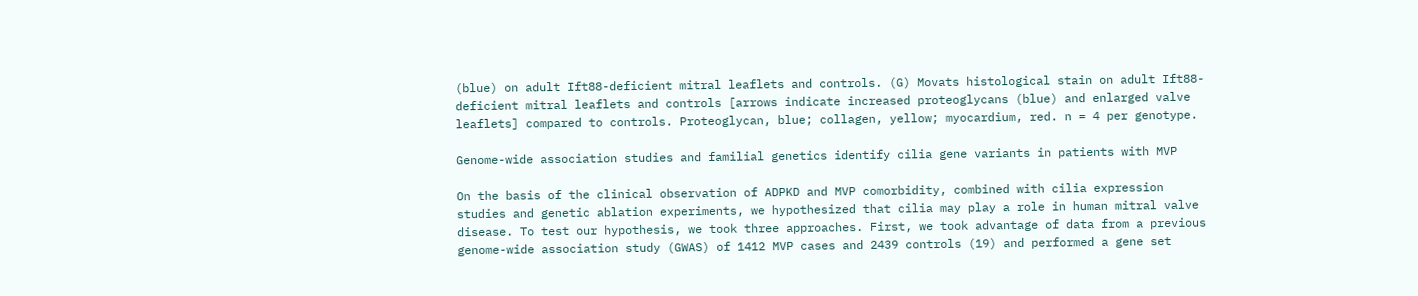(blue) on adult Ift88-deficient mitral leaflets and controls. (G) Movats histological stain on adult Ift88-deficient mitral leaflets and controls [arrows indicate increased proteoglycans (blue) and enlarged valve leaflets] compared to controls. Proteoglycan, blue; collagen, yellow; myocardium, red. n = 4 per genotype.

Genome-wide association studies and familial genetics identify cilia gene variants in patients with MVP

On the basis of the clinical observation of ADPKD and MVP comorbidity, combined with cilia expression studies and genetic ablation experiments, we hypothesized that cilia may play a role in human mitral valve disease. To test our hypothesis, we took three approaches. First, we took advantage of data from a previous genome-wide association study (GWAS) of 1412 MVP cases and 2439 controls (19) and performed a gene set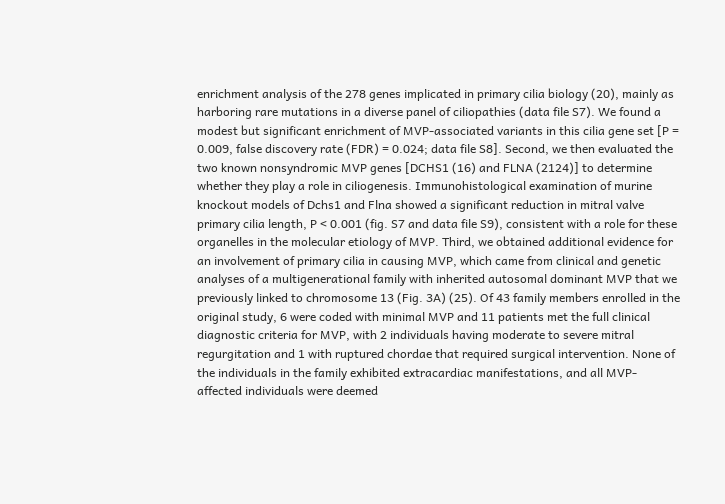enrichment analysis of the 278 genes implicated in primary cilia biology (20), mainly as harboring rare mutations in a diverse panel of ciliopathies (data file S7). We found a modest but significant enrichment of MVP-associated variants in this cilia gene set [P = 0.009, false discovery rate (FDR) = 0.024; data file S8]. Second, we then evaluated the two known nonsyndromic MVP genes [DCHS1 (16) and FLNA (2124)] to determine whether they play a role in ciliogenesis. Immunohistological examination of murine knockout models of Dchs1 and Flna showed a significant reduction in mitral valve primary cilia length, P < 0.001 (fig. S7 and data file S9), consistent with a role for these organelles in the molecular etiology of MVP. Third, we obtained additional evidence for an involvement of primary cilia in causing MVP, which came from clinical and genetic analyses of a multigenerational family with inherited autosomal dominant MVP that we previously linked to chromosome 13 (Fig. 3A) (25). Of 43 family members enrolled in the original study, 6 were coded with minimal MVP and 11 patients met the full clinical diagnostic criteria for MVP, with 2 individuals having moderate to severe mitral regurgitation and 1 with ruptured chordae that required surgical intervention. None of the individuals in the family exhibited extracardiac manifestations, and all MVP-affected individuals were deemed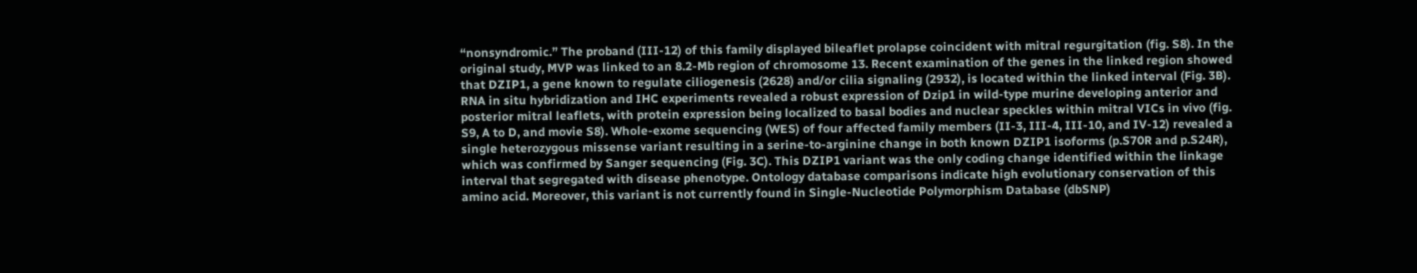“nonsyndromic.” The proband (III-12) of this family displayed bileaflet prolapse coincident with mitral regurgitation (fig. S8). In the original study, MVP was linked to an 8.2-Mb region of chromosome 13. Recent examination of the genes in the linked region showed that DZIP1, a gene known to regulate ciliogenesis (2628) and/or cilia signaling (2932), is located within the linked interval (Fig. 3B). RNA in situ hybridization and IHC experiments revealed a robust expression of Dzip1 in wild-type murine developing anterior and posterior mitral leaflets, with protein expression being localized to basal bodies and nuclear speckles within mitral VICs in vivo (fig. S9, A to D, and movie S8). Whole-exome sequencing (WES) of four affected family members (II-3, III-4, III-10, and IV-12) revealed a single heterozygous missense variant resulting in a serine-to-arginine change in both known DZIP1 isoforms (p.S70R and p.S24R), which was confirmed by Sanger sequencing (Fig. 3C). This DZIP1 variant was the only coding change identified within the linkage interval that segregated with disease phenotype. Ontology database comparisons indicate high evolutionary conservation of this amino acid. Moreover, this variant is not currently found in Single-Nucleotide Polymorphism Database (dbSNP)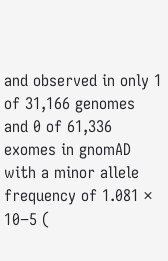and observed in only 1 of 31,166 genomes and 0 of 61,336 exomes in gnomAD with a minor allele frequency of 1.081 × 10−5 (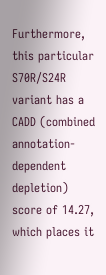Furthermore, this particular S70R/S24R variant has a CADD (combined annotation-dependent depletion) score of 14.27, which places it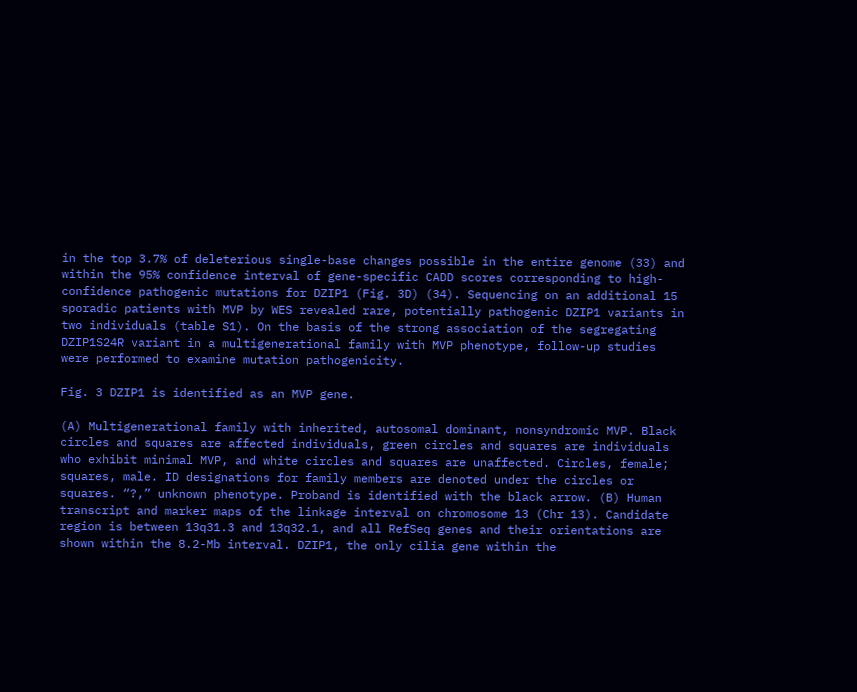in the top 3.7% of deleterious single-base changes possible in the entire genome (33) and within the 95% confidence interval of gene-specific CADD scores corresponding to high-confidence pathogenic mutations for DZIP1 (Fig. 3D) (34). Sequencing on an additional 15 sporadic patients with MVP by WES revealed rare, potentially pathogenic DZIP1 variants in two individuals (table S1). On the basis of the strong association of the segregating DZIP1S24R variant in a multigenerational family with MVP phenotype, follow-up studies were performed to examine mutation pathogenicity.

Fig. 3 DZIP1 is identified as an MVP gene.

(A) Multigenerational family with inherited, autosomal dominant, nonsyndromic MVP. Black circles and squares are affected individuals, green circles and squares are individuals who exhibit minimal MVP, and white circles and squares are unaffected. Circles, female; squares, male. ID designations for family members are denoted under the circles or squares. “?,” unknown phenotype. Proband is identified with the black arrow. (B) Human transcript and marker maps of the linkage interval on chromosome 13 (Chr 13). Candidate region is between 13q31.3 and 13q32.1, and all RefSeq genes and their orientations are shown within the 8.2-Mb interval. DZIP1, the only cilia gene within the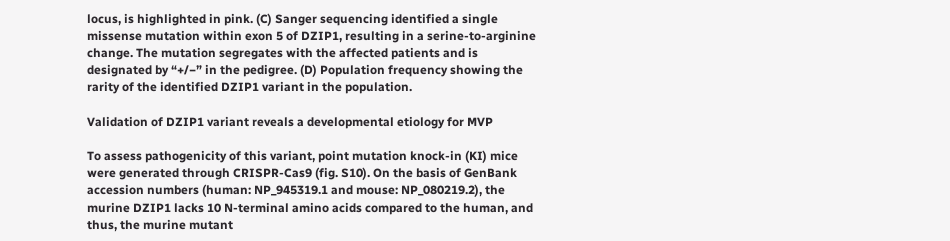locus, is highlighted in pink. (C) Sanger sequencing identified a single missense mutation within exon 5 of DZIP1, resulting in a serine-to-arginine change. The mutation segregates with the affected patients and is designated by “+/−” in the pedigree. (D) Population frequency showing the rarity of the identified DZIP1 variant in the population.

Validation of DZIP1 variant reveals a developmental etiology for MVP

To assess pathogenicity of this variant, point mutation knock-in (KI) mice were generated through CRISPR-Cas9 (fig. S10). On the basis of GenBank accession numbers (human: NP_945319.1 and mouse: NP_080219.2), the murine DZIP1 lacks 10 N-terminal amino acids compared to the human, and thus, the murine mutant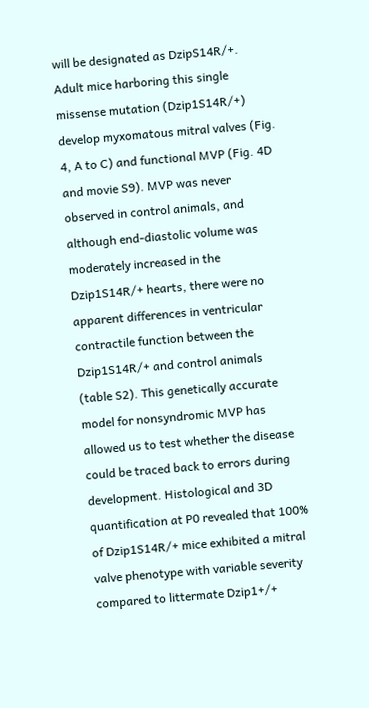will be designated as DzipS14R/+. Adult mice harboring this single missense mutation (Dzip1S14R/+) develop myxomatous mitral valves (Fig. 4, A to C) and functional MVP (Fig. 4D and movie S9). MVP was never observed in control animals, and although end-diastolic volume was moderately increased in the Dzip1S14R/+ hearts, there were no apparent differences in ventricular contractile function between the Dzip1S14R/+ and control animals (table S2). This genetically accurate model for nonsyndromic MVP has allowed us to test whether the disease could be traced back to errors during development. Histological and 3D quantification at P0 revealed that 100% of Dzip1S14R/+ mice exhibited a mitral valve phenotype with variable severity compared to littermate Dzip1+/+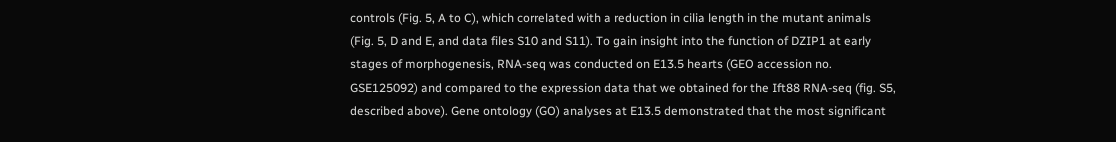controls (Fig. 5, A to C), which correlated with a reduction in cilia length in the mutant animals (Fig. 5, D and E, and data files S10 and S11). To gain insight into the function of DZIP1 at early stages of morphogenesis, RNA-seq was conducted on E13.5 hearts (GEO accession no. GSE125092) and compared to the expression data that we obtained for the Ift88 RNA-seq (fig. S5, described above). Gene ontology (GO) analyses at E13.5 demonstrated that the most significant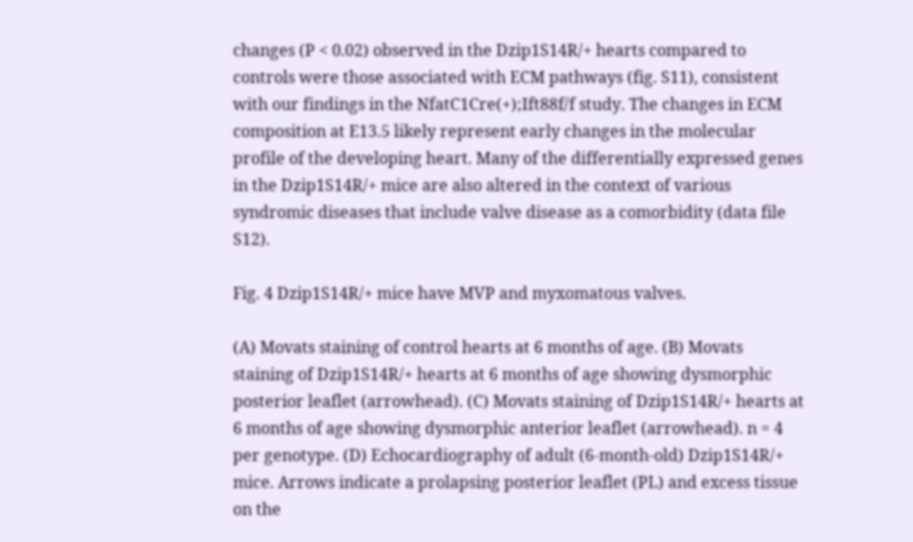changes (P < 0.02) observed in the Dzip1S14R/+ hearts compared to controls were those associated with ECM pathways (fig. S11), consistent with our findings in the NfatC1Cre(+);Ift88f/f study. The changes in ECM composition at E13.5 likely represent early changes in the molecular profile of the developing heart. Many of the differentially expressed genes in the Dzip1S14R/+ mice are also altered in the context of various syndromic diseases that include valve disease as a comorbidity (data file S12).

Fig. 4 Dzip1S14R/+ mice have MVP and myxomatous valves.

(A) Movats staining of control hearts at 6 months of age. (B) Movats staining of Dzip1S14R/+ hearts at 6 months of age showing dysmorphic posterior leaflet (arrowhead). (C) Movats staining of Dzip1S14R/+ hearts at 6 months of age showing dysmorphic anterior leaflet (arrowhead). n = 4 per genotype. (D) Echocardiography of adult (6-month-old) Dzip1S14R/+ mice. Arrows indicate a prolapsing posterior leaflet (PL) and excess tissue on the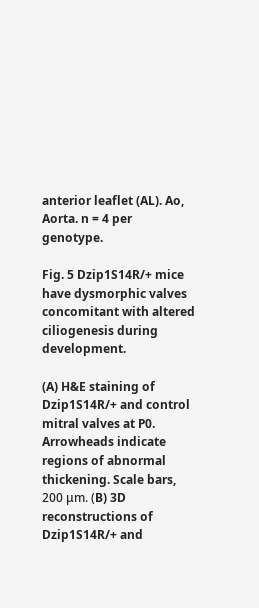anterior leaflet (AL). Ao, Aorta. n = 4 per genotype.

Fig. 5 Dzip1S14R/+ mice have dysmorphic valves concomitant with altered ciliogenesis during development.

(A) H&E staining of Dzip1S14R/+ and control mitral valves at P0. Arrowheads indicate regions of abnormal thickening. Scale bars, 200 μm. (B) 3D reconstructions of Dzip1S14R/+ and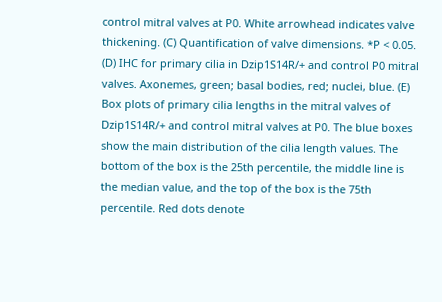control mitral valves at P0. White arrowhead indicates valve thickening. (C) Quantification of valve dimensions. *P < 0.05. (D) IHC for primary cilia in Dzip1S14R/+ and control P0 mitral valves. Axonemes, green; basal bodies, red; nuclei, blue. (E) Box plots of primary cilia lengths in the mitral valves of Dzip1S14R/+ and control mitral valves at P0. The blue boxes show the main distribution of the cilia length values. The bottom of the box is the 25th percentile, the middle line is the median value, and the top of the box is the 75th percentile. Red dots denote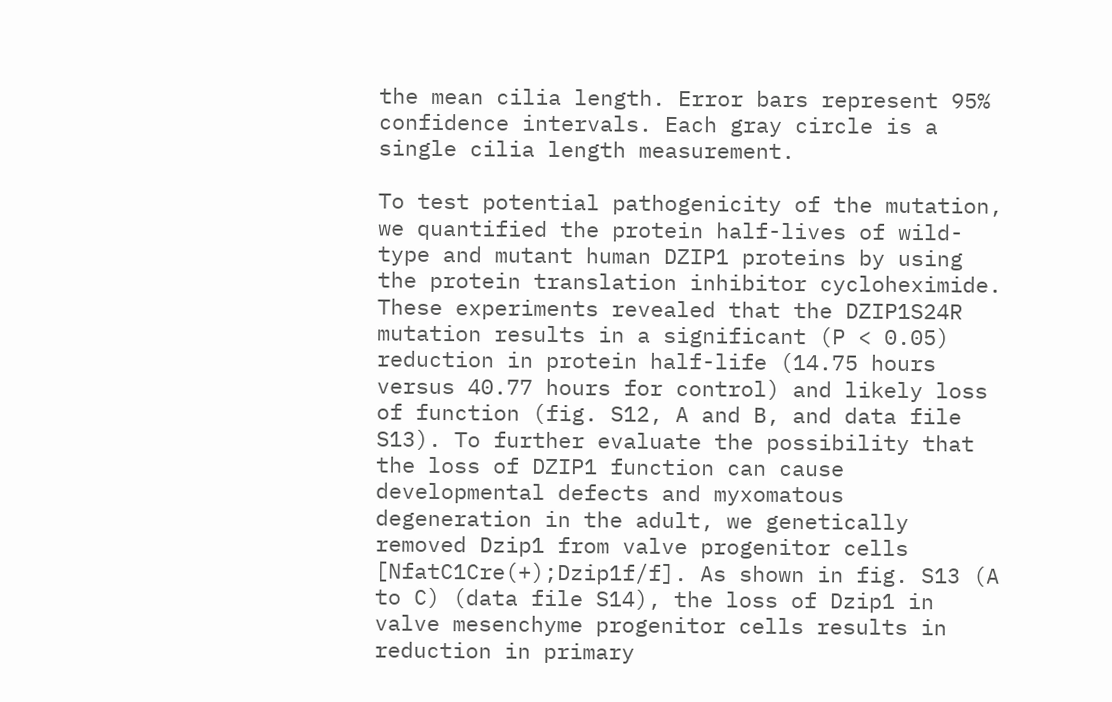the mean cilia length. Error bars represent 95% confidence intervals. Each gray circle is a single cilia length measurement.

To test potential pathogenicity of the mutation, we quantified the protein half-lives of wild-type and mutant human DZIP1 proteins by using the protein translation inhibitor cycloheximide. These experiments revealed that the DZIP1S24R mutation results in a significant (P < 0.05) reduction in protein half-life (14.75 hours versus 40.77 hours for control) and likely loss of function (fig. S12, A and B, and data file S13). To further evaluate the possibility that the loss of DZIP1 function can cause developmental defects and myxomatous degeneration in the adult, we genetically removed Dzip1 from valve progenitor cells [NfatC1Cre(+);Dzip1f/f]. As shown in fig. S13 (A to C) (data file S14), the loss of Dzip1 in valve mesenchyme progenitor cells results in reduction in primary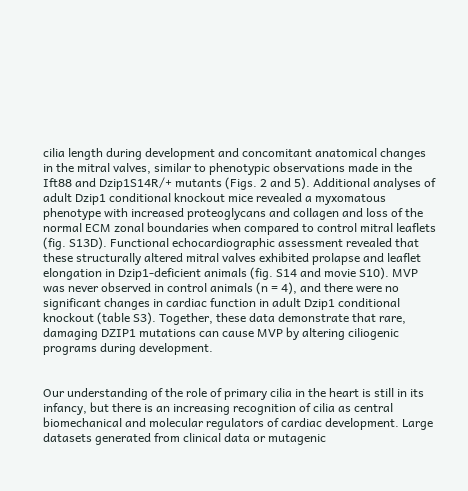cilia length during development and concomitant anatomical changes in the mitral valves, similar to phenotypic observations made in the Ift88 and Dzip1S14R/+ mutants (Figs. 2 and 5). Additional analyses of adult Dzip1 conditional knockout mice revealed a myxomatous phenotype with increased proteoglycans and collagen and loss of the normal ECM zonal boundaries when compared to control mitral leaflets (fig. S13D). Functional echocardiographic assessment revealed that these structurally altered mitral valves exhibited prolapse and leaflet elongation in Dzip1-deficient animals (fig. S14 and movie S10). MVP was never observed in control animals (n = 4), and there were no significant changes in cardiac function in adult Dzip1 conditional knockout (table S3). Together, these data demonstrate that rare, damaging DZIP1 mutations can cause MVP by altering ciliogenic programs during development.


Our understanding of the role of primary cilia in the heart is still in its infancy, but there is an increasing recognition of cilia as central biomechanical and molecular regulators of cardiac development. Large datasets generated from clinical data or mutagenic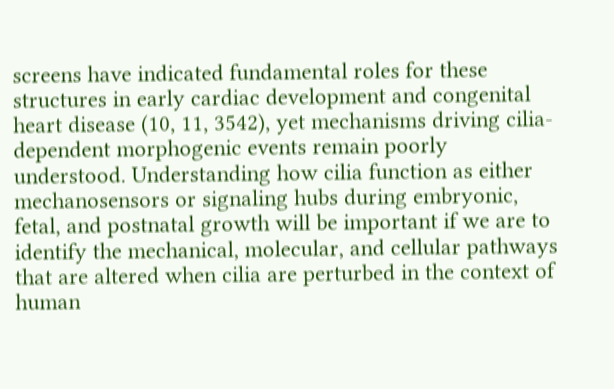screens have indicated fundamental roles for these structures in early cardiac development and congenital heart disease (10, 11, 3542), yet mechanisms driving cilia-dependent morphogenic events remain poorly understood. Understanding how cilia function as either mechanosensors or signaling hubs during embryonic, fetal, and postnatal growth will be important if we are to identify the mechanical, molecular, and cellular pathways that are altered when cilia are perturbed in the context of human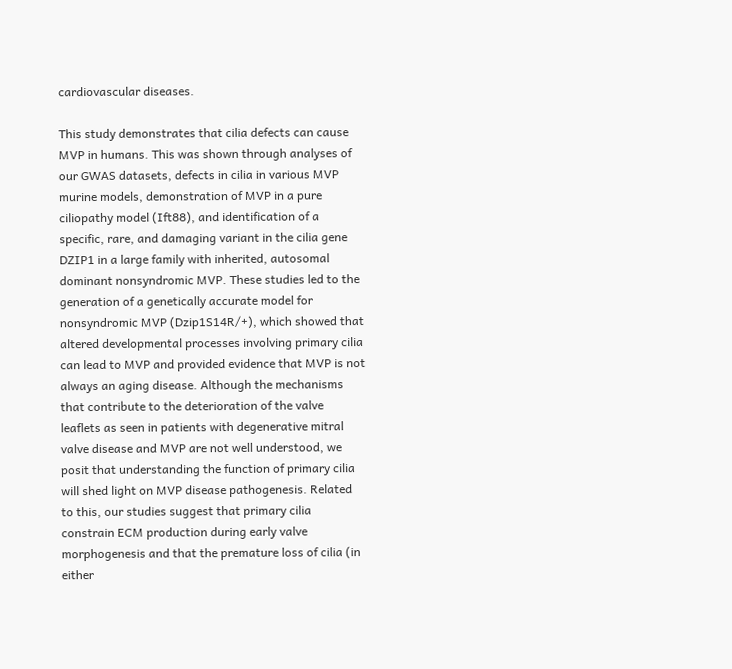cardiovascular diseases.

This study demonstrates that cilia defects can cause MVP in humans. This was shown through analyses of our GWAS datasets, defects in cilia in various MVP murine models, demonstration of MVP in a pure ciliopathy model (Ift88), and identification of a specific, rare, and damaging variant in the cilia gene DZIP1 in a large family with inherited, autosomal dominant nonsyndromic MVP. These studies led to the generation of a genetically accurate model for nonsyndromic MVP (Dzip1S14R/+), which showed that altered developmental processes involving primary cilia can lead to MVP and provided evidence that MVP is not always an aging disease. Although the mechanisms that contribute to the deterioration of the valve leaflets as seen in patients with degenerative mitral valve disease and MVP are not well understood, we posit that understanding the function of primary cilia will shed light on MVP disease pathogenesis. Related to this, our studies suggest that primary cilia constrain ECM production during early valve morphogenesis and that the premature loss of cilia (in either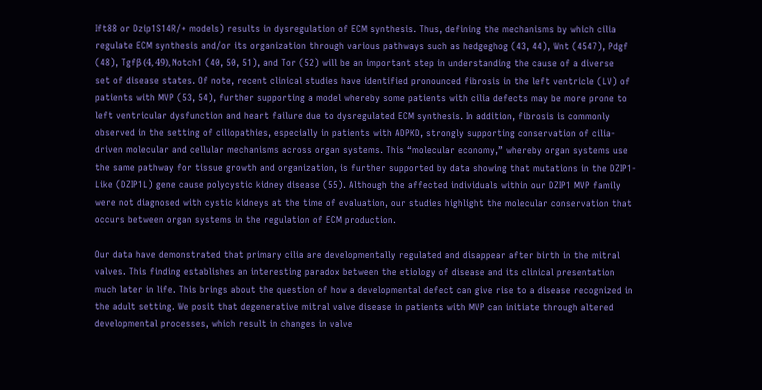Ift88 or Dzip1S14R/+ models) results in dysregulation of ECM synthesis. Thus, defining the mechanisms by which cilia regulate ECM synthesis and/or its organization through various pathways such as hedgeghog (43, 44), Wnt (4547), Pdgf (48), Tgfβ (4, 49), Notch1 (40, 50, 51), and Tor (52) will be an important step in understanding the cause of a diverse set of disease states. Of note, recent clinical studies have identified pronounced fibrosis in the left ventricle (LV) of patients with MVP (53, 54), further supporting a model whereby some patients with cilia defects may be more prone to left ventricular dysfunction and heart failure due to dysregulated ECM synthesis. In addition, fibrosis is commonly observed in the setting of ciliopathies, especially in patients with ADPKD, strongly supporting conservation of cilia-driven molecular and cellular mechanisms across organ systems. This “molecular economy,” whereby organ systems use the same pathway for tissue growth and organization, is further supported by data showing that mutations in the DZIP1-Like (DZIP1L) gene cause polycystic kidney disease (55). Although the affected individuals within our DZIP1 MVP family were not diagnosed with cystic kidneys at the time of evaluation, our studies highlight the molecular conservation that occurs between organ systems in the regulation of ECM production.

Our data have demonstrated that primary cilia are developmentally regulated and disappear after birth in the mitral valves. This finding establishes an interesting paradox between the etiology of disease and its clinical presentation much later in life. This brings about the question of how a developmental defect can give rise to a disease recognized in the adult setting. We posit that degenerative mitral valve disease in patients with MVP can initiate through altered developmental processes, which result in changes in valve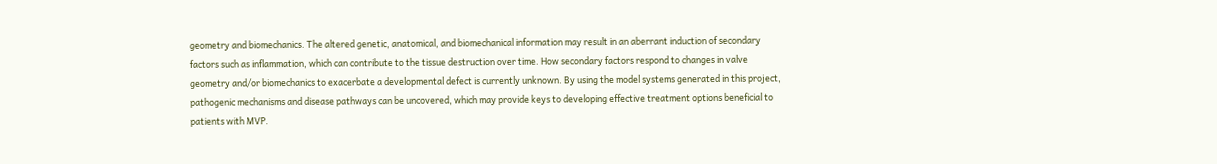geometry and biomechanics. The altered genetic, anatomical, and biomechanical information may result in an aberrant induction of secondary factors such as inflammation, which can contribute to the tissue destruction over time. How secondary factors respond to changes in valve geometry and/or biomechanics to exacerbate a developmental defect is currently unknown. By using the model systems generated in this project, pathogenic mechanisms and disease pathways can be uncovered, which may provide keys to developing effective treatment options beneficial to patients with MVP.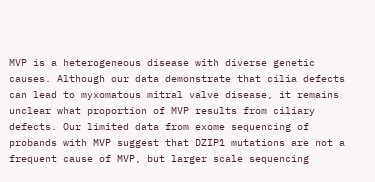MVP is a heterogeneous disease with diverse genetic causes. Although our data demonstrate that cilia defects can lead to myxomatous mitral valve disease, it remains unclear what proportion of MVP results from ciliary defects. Our limited data from exome sequencing of probands with MVP suggest that DZIP1 mutations are not a frequent cause of MVP, but larger scale sequencing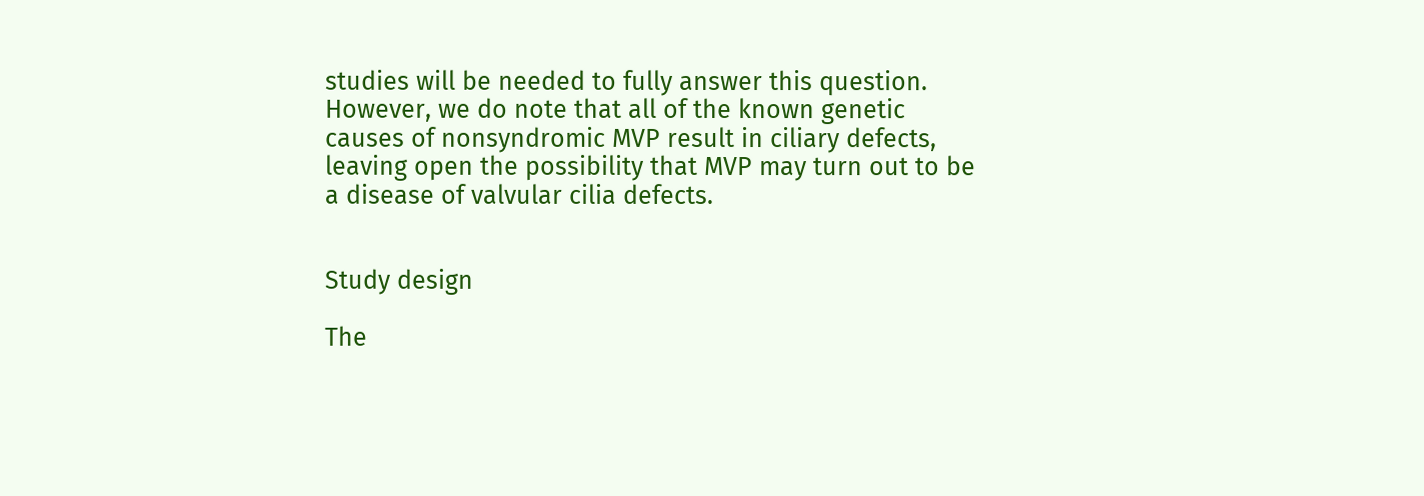studies will be needed to fully answer this question. However, we do note that all of the known genetic causes of nonsyndromic MVP result in ciliary defects, leaving open the possibility that MVP may turn out to be a disease of valvular cilia defects.


Study design

The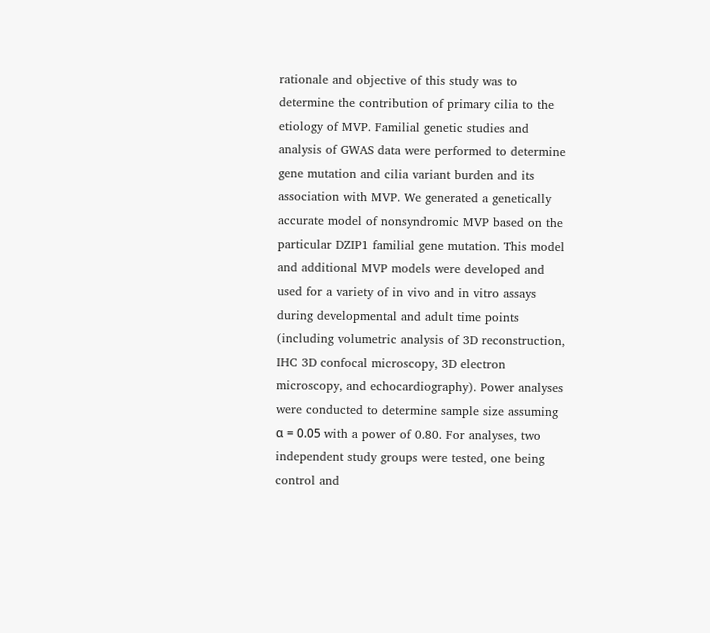rationale and objective of this study was to determine the contribution of primary cilia to the etiology of MVP. Familial genetic studies and analysis of GWAS data were performed to determine gene mutation and cilia variant burden and its association with MVP. We generated a genetically accurate model of nonsyndromic MVP based on the particular DZIP1 familial gene mutation. This model and additional MVP models were developed and used for a variety of in vivo and in vitro assays during developmental and adult time points (including volumetric analysis of 3D reconstruction, IHC 3D confocal microscopy, 3D electron microscopy, and echocardiography). Power analyses were conducted to determine sample size assuming α = 0.05 with a power of 0.80. For analyses, two independent study groups were tested, one being control and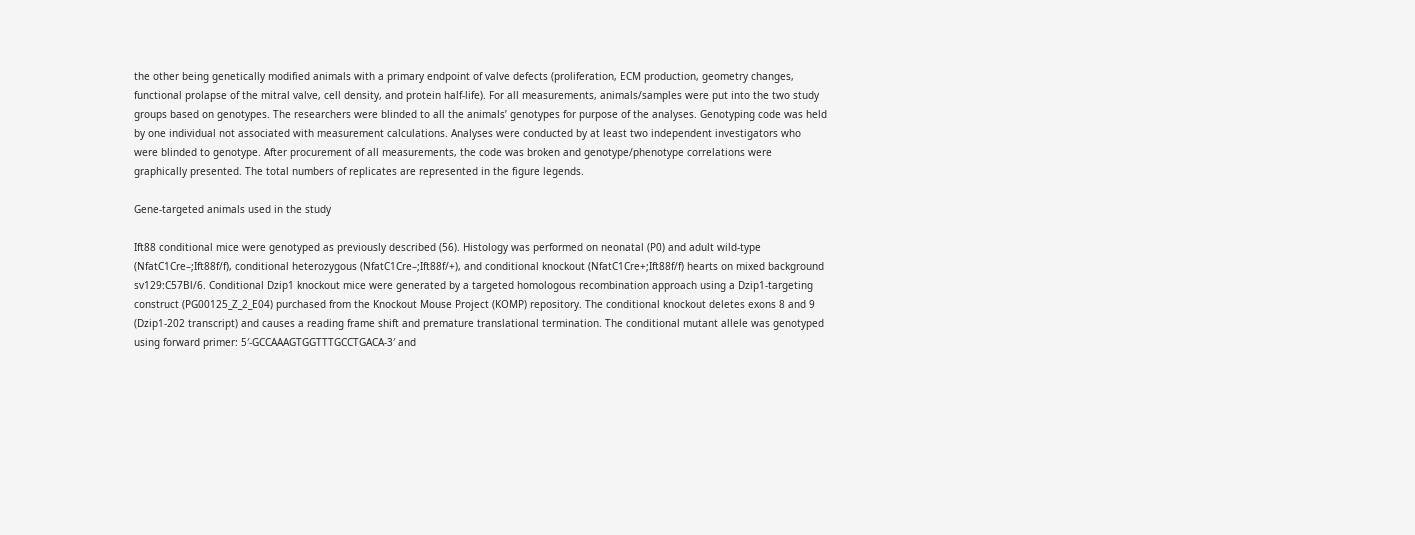the other being genetically modified animals with a primary endpoint of valve defects (proliferation, ECM production, geometry changes, functional prolapse of the mitral valve, cell density, and protein half-life). For all measurements, animals/samples were put into the two study groups based on genotypes. The researchers were blinded to all the animals’ genotypes for purpose of the analyses. Genotyping code was held by one individual not associated with measurement calculations. Analyses were conducted by at least two independent investigators who were blinded to genotype. After procurement of all measurements, the code was broken and genotype/phenotype correlations were graphically presented. The total numbers of replicates are represented in the figure legends.

Gene-targeted animals used in the study

Ift88 conditional mice were genotyped as previously described (56). Histology was performed on neonatal (P0) and adult wild-type (NfatC1Cre–;Ift88f/f), conditional heterozygous (NfatC1Cre–;Ift88f/+), and conditional knockout (NfatC1Cre+;Ift88f/f) hearts on mixed background sv129:C57Bl/6. Conditional Dzip1 knockout mice were generated by a targeted homologous recombination approach using a Dzip1-targeting construct (PG00125_Z_2_E04) purchased from the Knockout Mouse Project (KOMP) repository. The conditional knockout deletes exons 8 and 9 (Dzip1-202 transcript) and causes a reading frame shift and premature translational termination. The conditional mutant allele was genotyped using forward primer: 5′-GCCAAAGTGGTTTGCCTGACA-3′ and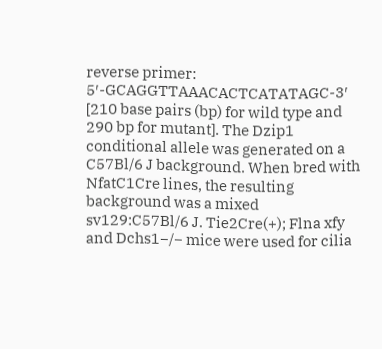reverse primer: 5′-GCAGGTTAAACACTCATATAGC-3′ [210 base pairs (bp) for wild type and 290 bp for mutant]. The Dzip1 conditional allele was generated on a C57Bl/6 J background. When bred with NfatC1Cre lines, the resulting background was a mixed sv129:C57Bl/6 J. Tie2Cre(+); Flna xfy and Dchs1−/− mice were used for cilia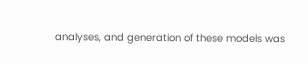analyses, and generation of these models was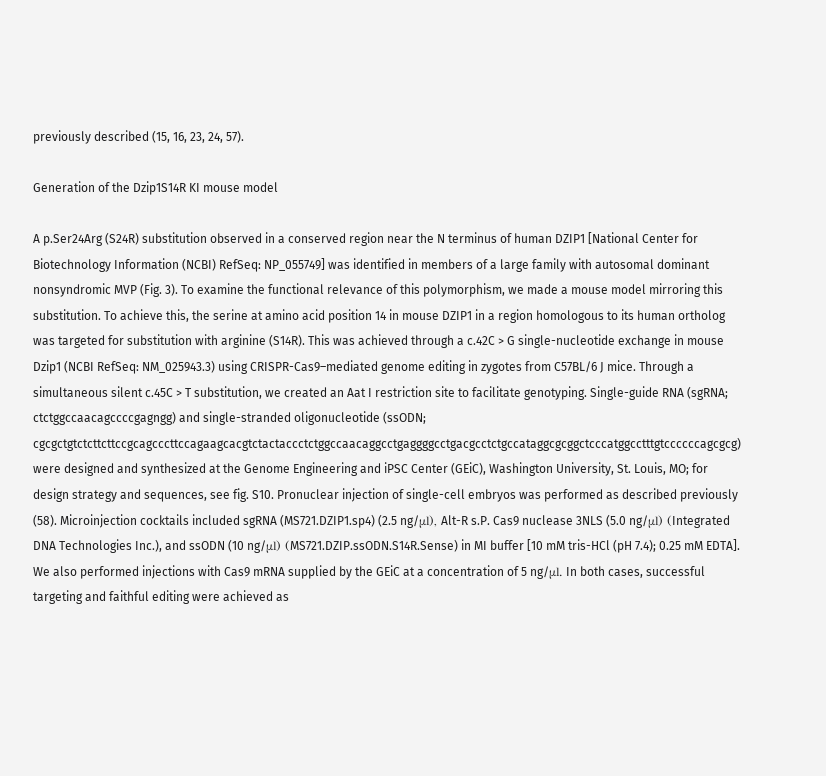previously described (15, 16, 23, 24, 57).

Generation of the Dzip1S14R KI mouse model

A p.Ser24Arg (S24R) substitution observed in a conserved region near the N terminus of human DZIP1 [National Center for Biotechnology Information (NCBI) RefSeq: NP_055749] was identified in members of a large family with autosomal dominant nonsyndromic MVP (Fig. 3). To examine the functional relevance of this polymorphism, we made a mouse model mirroring this substitution. To achieve this, the serine at amino acid position 14 in mouse DZIP1 in a region homologous to its human ortholog was targeted for substitution with arginine (S14R). This was achieved through a c.42C > G single-nucleotide exchange in mouse Dzip1 (NCBI RefSeq: NM_025943.3) using CRISPR-Cas9–mediated genome editing in zygotes from C57BL/6 J mice. Through a simultaneous silent c.45C > T substitution, we created an Aat I restriction site to facilitate genotyping. Single-guide RNA (sgRNA; ctctggccaacagccccgagngg) and single-stranded oligonucleotide (ssODN; cgcgctgtctcttcttccgcagcccttccagaagcacgtctactaccctctggccaacaggcctgaggggcctgacgcctctgccataggcgcggctcccatggcctttgtccccccagcgcg) were designed and synthesized at the Genome Engineering and iPSC Center (GEiC), Washington University, St. Louis, MO; for design strategy and sequences, see fig. S10. Pronuclear injection of single-cell embryos was performed as described previously (58). Microinjection cocktails included sgRNA (MS721.DZIP1.sp4) (2.5 ng/μl), Alt-R s.P. Cas9 nuclease 3NLS (5.0 ng/μl) (Integrated DNA Technologies Inc.), and ssODN (10 ng/μl) (MS721.DZIP.ssODN.S14R.Sense) in MI buffer [10 mM tris-HCl (pH 7.4); 0.25 mM EDTA]. We also performed injections with Cas9 mRNA supplied by the GEiC at a concentration of 5 ng/μl. In both cases, successful targeting and faithful editing were achieved as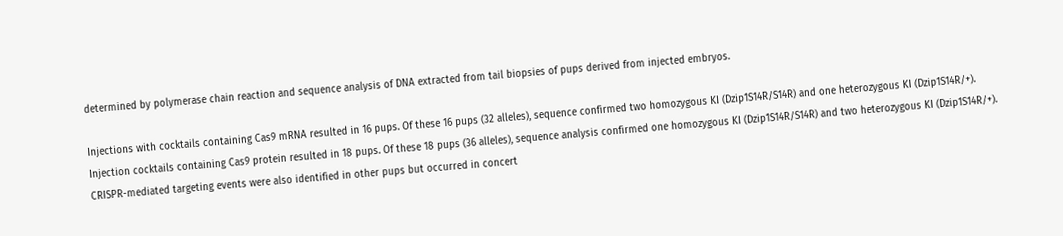determined by polymerase chain reaction and sequence analysis of DNA extracted from tail biopsies of pups derived from injected embryos.

Injections with cocktails containing Cas9 mRNA resulted in 16 pups. Of these 16 pups (32 alleles), sequence confirmed two homozygous KI (Dzip1S14R/S14R) and one heterozygous KI (Dzip1S14R/+). Injection cocktails containing Cas9 protein resulted in 18 pups. Of these 18 pups (36 alleles), sequence analysis confirmed one homozygous KI (Dzip1S14R/S14R) and two heterozygous KI (Dzip1S14R/+). CRISPR-mediated targeting events were also identified in other pups but occurred in concert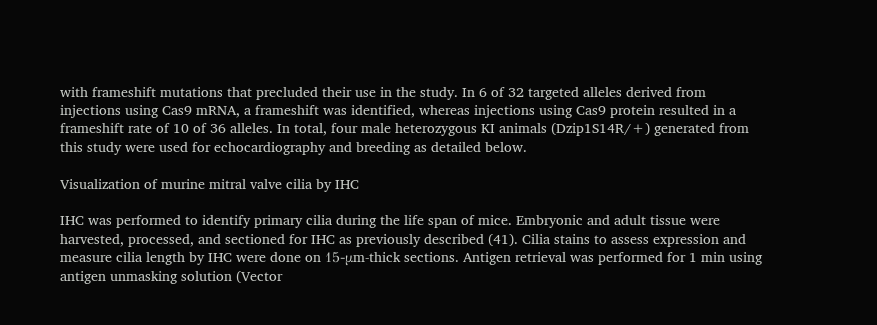with frameshift mutations that precluded their use in the study. In 6 of 32 targeted alleles derived from injections using Cas9 mRNA, a frameshift was identified, whereas injections using Cas9 protein resulted in a frameshift rate of 10 of 36 alleles. In total, four male heterozygous KI animals (Dzip1S14R/+) generated from this study were used for echocardiography and breeding as detailed below.

Visualization of murine mitral valve cilia by IHC

IHC was performed to identify primary cilia during the life span of mice. Embryonic and adult tissue were harvested, processed, and sectioned for IHC as previously described (41). Cilia stains to assess expression and measure cilia length by IHC were done on 15-μm-thick sections. Antigen retrieval was performed for 1 min using antigen unmasking solution (Vector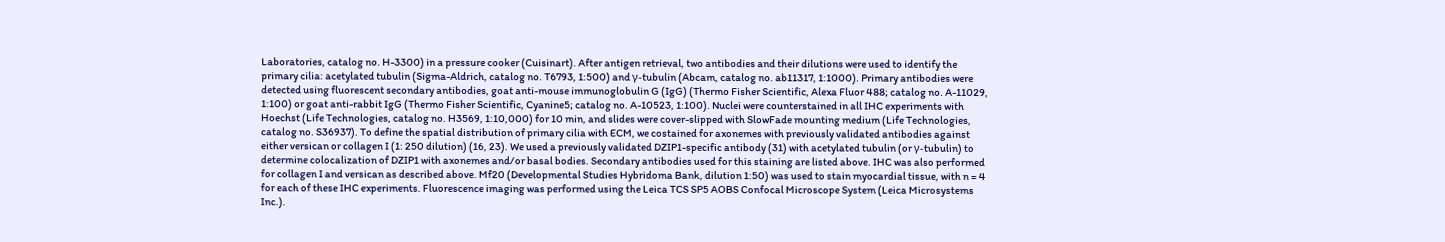Laboratories, catalog no. H-3300) in a pressure cooker (Cuisinart). After antigen retrieval, two antibodies and their dilutions were used to identify the primary cilia: acetylated tubulin (Sigma-Aldrich, catalog no. T6793, 1:500) and γ-tubulin (Abcam, catalog no. ab11317, 1:1000). Primary antibodies were detected using fluorescent secondary antibodies, goat anti-mouse immunoglobulin G (IgG) (Thermo Fisher Scientific, Alexa Fluor 488; catalog no. A-11029, 1:100) or goat anti-rabbit IgG (Thermo Fisher Scientific, Cyanine5; catalog no. A-10523, 1:100). Nuclei were counterstained in all IHC experiments with Hoechst (Life Technologies, catalog no. H3569, 1:10,000) for 10 min, and slides were cover-slipped with SlowFade mounting medium (Life Technologies, catalog no. S36937). To define the spatial distribution of primary cilia with ECM, we costained for axonemes with previously validated antibodies against either versican or collagen I (1: 250 dilution) (16, 23). We used a previously validated DZIP1-specific antibody (31) with acetylated tubulin (or γ-tubulin) to determine colocalization of DZIP1 with axonemes and/or basal bodies. Secondary antibodies used for this staining are listed above. IHC was also performed for collagen I and versican as described above. Mf20 (Developmental Studies Hybridoma Bank, dilution 1:50) was used to stain myocardial tissue, with n = 4 for each of these IHC experiments. Fluorescence imaging was performed using the Leica TCS SP5 AOBS Confocal Microscope System (Leica Microsystems Inc.).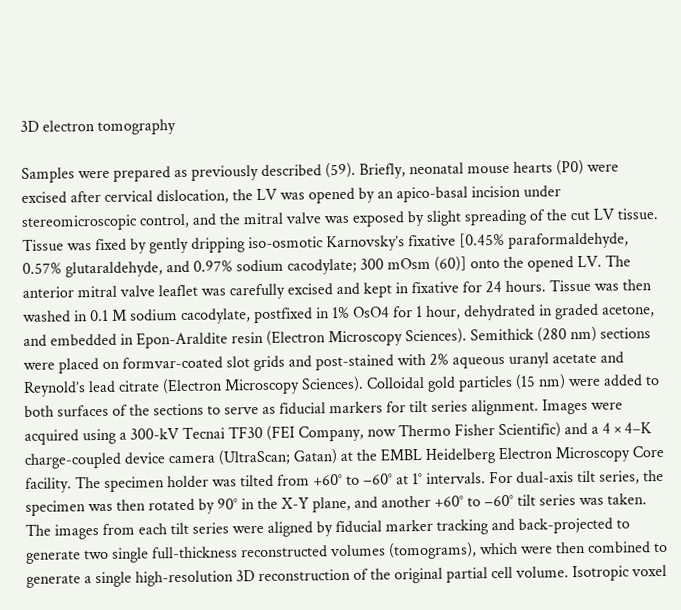3D electron tomography

Samples were prepared as previously described (59). Briefly, neonatal mouse hearts (P0) were excised after cervical dislocation, the LV was opened by an apico-basal incision under stereomicroscopic control, and the mitral valve was exposed by slight spreading of the cut LV tissue. Tissue was fixed by gently dripping iso-osmotic Karnovsky’s fixative [0.45% paraformaldehyde, 0.57% glutaraldehyde, and 0.97% sodium cacodylate; 300 mOsm (60)] onto the opened LV. The anterior mitral valve leaflet was carefully excised and kept in fixative for 24 hours. Tissue was then washed in 0.1 M sodium cacodylate, postfixed in 1% OsO4 for 1 hour, dehydrated in graded acetone, and embedded in Epon-Araldite resin (Electron Microscopy Sciences). Semithick (280 nm) sections were placed on formvar-coated slot grids and post-stained with 2% aqueous uranyl acetate and Reynold’s lead citrate (Electron Microscopy Sciences). Colloidal gold particles (15 nm) were added to both surfaces of the sections to serve as fiducial markers for tilt series alignment. Images were acquired using a 300-kV Tecnai TF30 (FEI Company, now Thermo Fisher Scientific) and a 4 × 4–K charge-coupled device camera (UltraScan; Gatan) at the EMBL Heidelberg Electron Microscopy Core facility. The specimen holder was tilted from +60° to −60° at 1° intervals. For dual-axis tilt series, the specimen was then rotated by 90° in the X-Y plane, and another +60° to −60° tilt series was taken. The images from each tilt series were aligned by fiducial marker tracking and back-projected to generate two single full-thickness reconstructed volumes (tomograms), which were then combined to generate a single high-resolution 3D reconstruction of the original partial cell volume. Isotropic voxel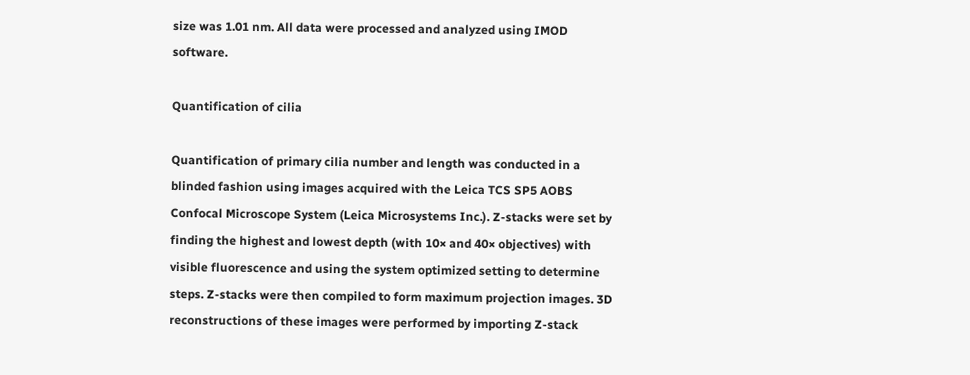size was 1.01 nm. All data were processed and analyzed using IMOD software.

Quantification of cilia

Quantification of primary cilia number and length was conducted in a blinded fashion using images acquired with the Leica TCS SP5 AOBS Confocal Microscope System (Leica Microsystems Inc.). Z-stacks were set by finding the highest and lowest depth (with 10× and 40× objectives) with visible fluorescence and using the system optimized setting to determine steps. Z-stacks were then compiled to form maximum projection images. 3D reconstructions of these images were performed by importing Z-stack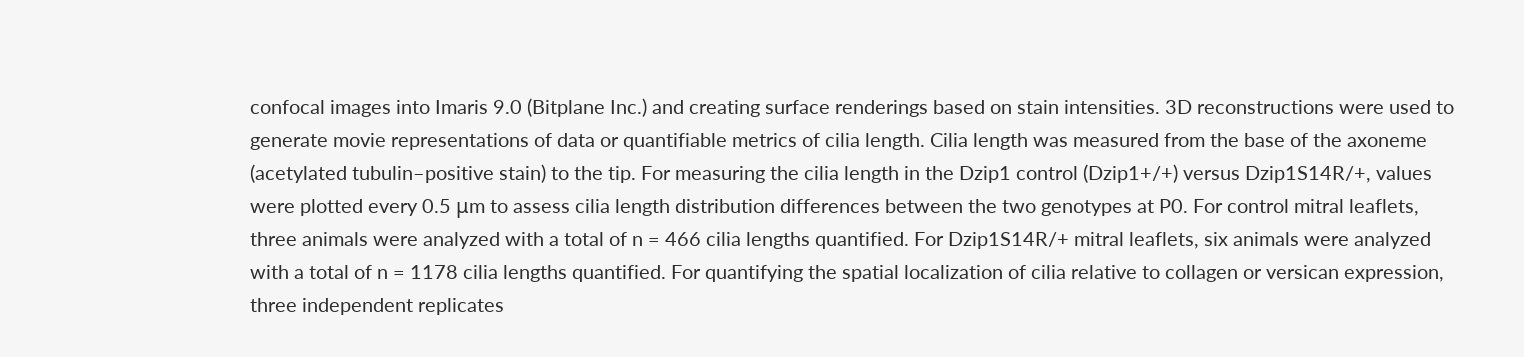confocal images into Imaris 9.0 (Bitplane Inc.) and creating surface renderings based on stain intensities. 3D reconstructions were used to generate movie representations of data or quantifiable metrics of cilia length. Cilia length was measured from the base of the axoneme (acetylated tubulin–positive stain) to the tip. For measuring the cilia length in the Dzip1 control (Dzip1+/+) versus Dzip1S14R/+, values were plotted every 0.5 μm to assess cilia length distribution differences between the two genotypes at P0. For control mitral leaflets, three animals were analyzed with a total of n = 466 cilia lengths quantified. For Dzip1S14R/+ mitral leaflets, six animals were analyzed with a total of n = 1178 cilia lengths quantified. For quantifying the spatial localization of cilia relative to collagen or versican expression, three independent replicates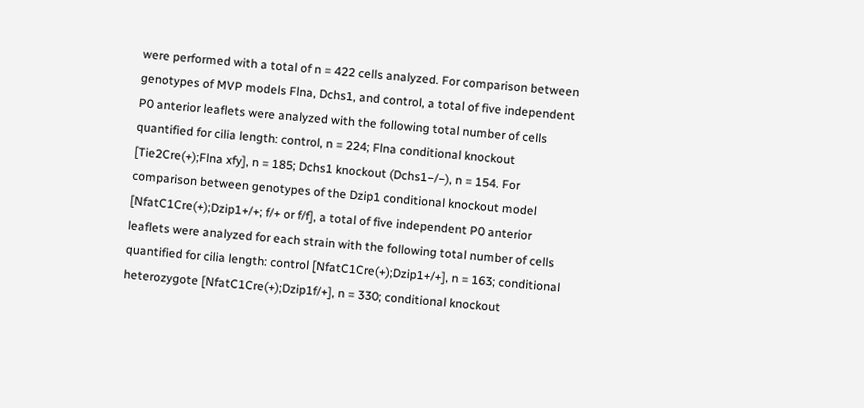were performed with a total of n = 422 cells analyzed. For comparison between genotypes of MVP models Flna, Dchs1, and control, a total of five independent P0 anterior leaflets were analyzed with the following total number of cells quantified for cilia length: control, n = 224; Flna conditional knockout [Tie2Cre(+);Flna xfy], n = 185; Dchs1 knockout (Dchs1−/−), n = 154. For comparison between genotypes of the Dzip1 conditional knockout model [NfatC1Cre(+);Dzip1+/+; f/+ or f/f], a total of five independent P0 anterior leaflets were analyzed for each strain with the following total number of cells quantified for cilia length: control [NfatC1Cre(+);Dzip1+/+], n = 163; conditional heterozygote [NfatC1Cre(+);Dzip1f/+], n = 330; conditional knockout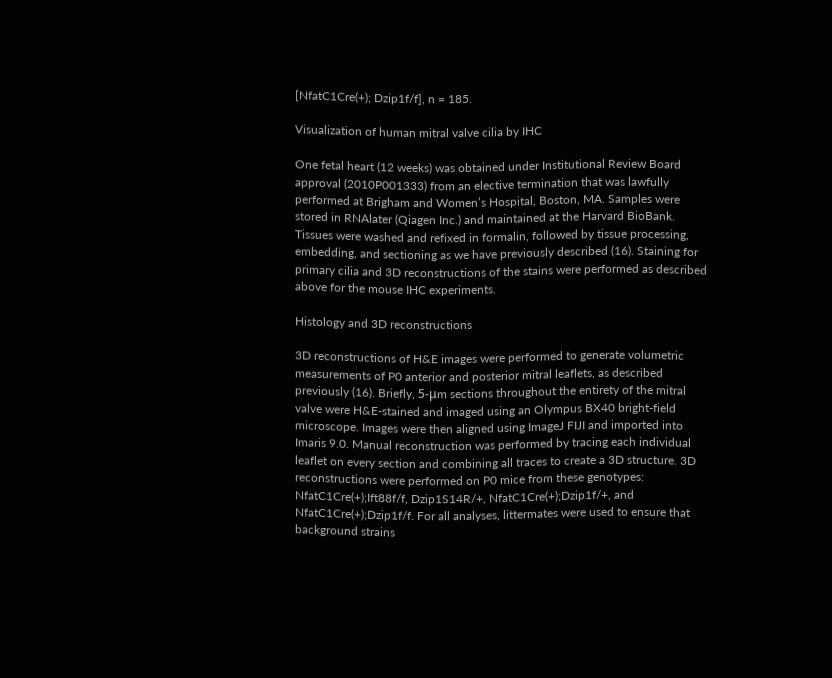[NfatC1Cre(+); Dzip1f/f], n = 185.

Visualization of human mitral valve cilia by IHC

One fetal heart (12 weeks) was obtained under Institutional Review Board approval (2010P001333) from an elective termination that was lawfully performed at Brigham and Women’s Hospital, Boston, MA. Samples were stored in RNAlater (Qiagen Inc.) and maintained at the Harvard BioBank. Tissues were washed and refixed in formalin, followed by tissue processing, embedding, and sectioning as we have previously described (16). Staining for primary cilia and 3D reconstructions of the stains were performed as described above for the mouse IHC experiments.

Histology and 3D reconstructions

3D reconstructions of H&E images were performed to generate volumetric measurements of P0 anterior and posterior mitral leaflets, as described previously (16). Briefly, 5-μm sections throughout the entirety of the mitral valve were H&E-stained and imaged using an Olympus BX40 bright-field microscope. Images were then aligned using ImageJ FIJI and imported into Imaris 9.0. Manual reconstruction was performed by tracing each individual leaflet on every section and combining all traces to create a 3D structure. 3D reconstructions were performed on P0 mice from these genotypes: NfatC1Cre(+);Ift88f/f, Dzip1S14R/+, NfatC1Cre(+);Dzip1f/+, and NfatC1Cre(+);Dzip1f/f. For all analyses, littermates were used to ensure that background strains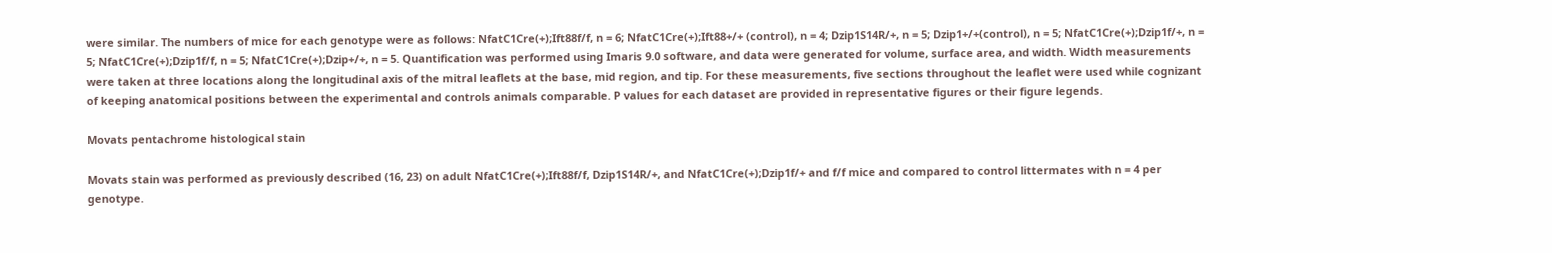were similar. The numbers of mice for each genotype were as follows: NfatC1Cre(+);Ift88f/f, n = 6; NfatC1Cre(+);Ift88+/+ (control), n = 4; Dzip1S14R/+, n = 5; Dzip1+/+(control), n = 5; NfatC1Cre(+);Dzip1f/+, n = 5; NfatC1Cre(+);Dzip1f/f, n = 5; NfatC1Cre(+);Dzip+/+, n = 5. Quantification was performed using Imaris 9.0 software, and data were generated for volume, surface area, and width. Width measurements were taken at three locations along the longitudinal axis of the mitral leaflets at the base, mid region, and tip. For these measurements, five sections throughout the leaflet were used while cognizant of keeping anatomical positions between the experimental and controls animals comparable. P values for each dataset are provided in representative figures or their figure legends.

Movats pentachrome histological stain

Movats stain was performed as previously described (16, 23) on adult NfatC1Cre(+);Ift88f/f, Dzip1S14R/+, and NfatC1Cre(+);Dzip1f/+ and f/f mice and compared to control littermates with n = 4 per genotype.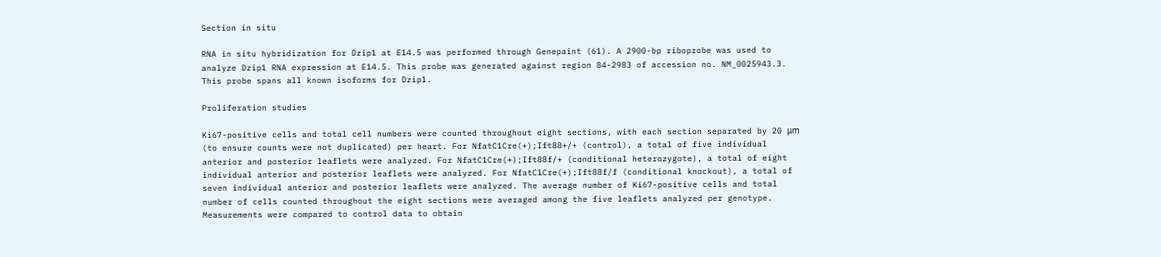Section in situ

RNA in situ hybridization for Dzip1 at E14.5 was performed through Genepaint (61). A 2900-bp riboprobe was used to analyze Dzip1 RNA expression at E14.5. This probe was generated against region 84-2983 of accession no. NM_0025943.3. This probe spans all known isoforms for Dzip1.

Proliferation studies

Ki67-positive cells and total cell numbers were counted throughout eight sections, with each section separated by 20 μm (to ensure counts were not duplicated) per heart. For NfatC1Cre(+);Ift88+/+ (control), a total of five individual anterior and posterior leaflets were analyzed. For NfatC1Cre(+);Ift88f/+ (conditional heterozygote), a total of eight individual anterior and posterior leaflets were analyzed. For NfatC1Cre(+);Ift88f/f (conditional knockout), a total of seven individual anterior and posterior leaflets were analyzed. The average number of Ki67-positive cells and total number of cells counted throughout the eight sections were averaged among the five leaflets analyzed per genotype. Measurements were compared to control data to obtain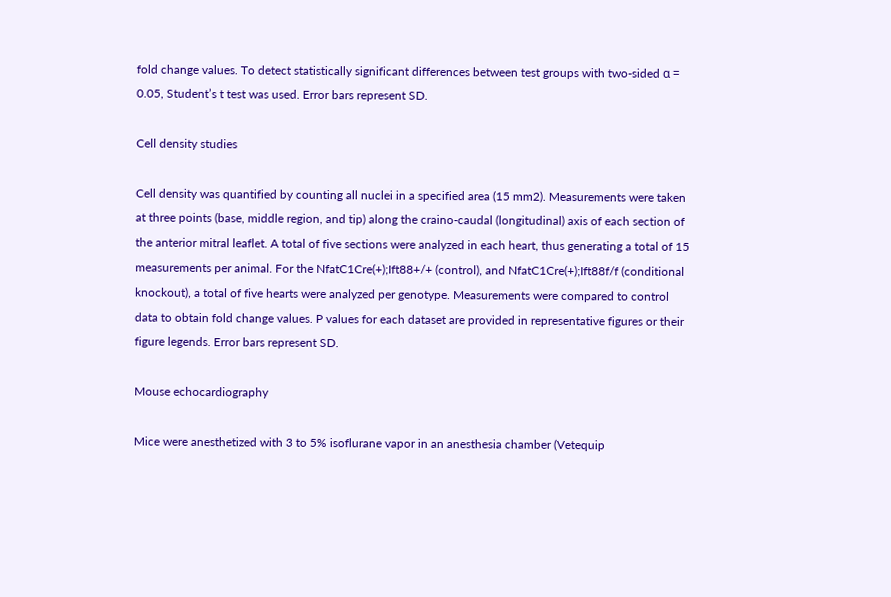fold change values. To detect statistically significant differences between test groups with two-sided α = 0.05, Student’s t test was used. Error bars represent SD.

Cell density studies

Cell density was quantified by counting all nuclei in a specified area (15 mm2). Measurements were taken at three points (base, middle region, and tip) along the craino-caudal (longitudinal) axis of each section of the anterior mitral leaflet. A total of five sections were analyzed in each heart, thus generating a total of 15 measurements per animal. For the NfatC1Cre(+);Ift88+/+ (control), and NfatC1Cre(+);Ift88f/f (conditional knockout), a total of five hearts were analyzed per genotype. Measurements were compared to control data to obtain fold change values. P values for each dataset are provided in representative figures or their figure legends. Error bars represent SD.

Mouse echocardiography

Mice were anesthetized with 3 to 5% isoflurane vapor in an anesthesia chamber (Vetequip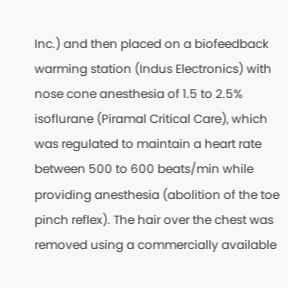Inc.) and then placed on a biofeedback warming station (Indus Electronics) with nose cone anesthesia of 1.5 to 2.5% isoflurane (Piramal Critical Care), which was regulated to maintain a heart rate between 500 to 600 beats/min while providing anesthesia (abolition of the toe pinch reflex). The hair over the chest was removed using a commercially available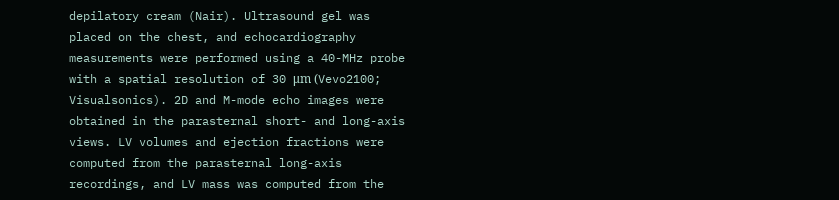depilatory cream (Nair). Ultrasound gel was placed on the chest, and echocardiography measurements were performed using a 40-MHz probe with a spatial resolution of 30 μm (Vevo2100; Visualsonics). 2D and M-mode echo images were obtained in the parasternal short- and long-axis views. LV volumes and ejection fractions were computed from the parasternal long-axis recordings, and LV mass was computed from the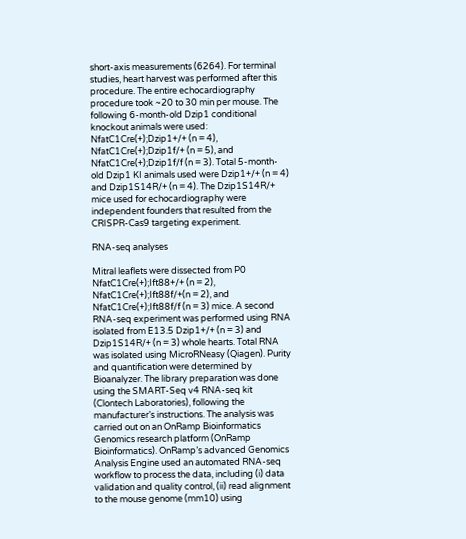short-axis measurements (6264). For terminal studies, heart harvest was performed after this procedure. The entire echocardiography procedure took ~20 to 30 min per mouse. The following 6-month-old Dzip1 conditional knockout animals were used: NfatC1Cre(+);Dzip1+/+ (n = 4), NfatC1Cre(+);Dzip1f/+ (n = 5), and NfatC1Cre(+);Dzip1f/f (n = 3). Total 5-month-old Dzip1 KI animals used were Dzip1+/+ (n = 4) and Dzip1S14R/+ (n = 4). The Dzip1S14R/+ mice used for echocardiography were independent founders that resulted from the CRISPR-Cas9 targeting experiment.

RNA-seq analyses

Mitral leaflets were dissected from P0 NfatC1Cre(+);Ift88+/+ (n = 2), NfatC1Cre(+);Ift88f/+(n = 2), and NfatC1Cre(+);Ift88f/f (n = 3) mice. A second RNA-seq experiment was performed using RNA isolated from E13.5 Dzip1+/+ (n = 3) and Dzip1S14R/+ (n = 3) whole hearts. Total RNA was isolated using MicroRNeasy (Qiagen). Purity and quantification were determined by Bioanalyzer. The library preparation was done using the SMART-Seq v4 RNA-seq kit (Clontech Laboratories), following the manufacturer’s instructions. The analysis was carried out on an OnRamp Bioinformatics Genomics research platform (OnRamp Bioinformatics). OnRamp’s advanced Genomics Analysis Engine used an automated RNA-seq workflow to process the data, including (i) data validation and quality control, (ii) read alignment to the mouse genome (mm10) using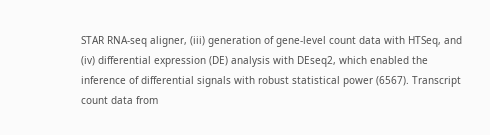STAR RNA-seq aligner, (iii) generation of gene-level count data with HTSeq, and (iv) differential expression (DE) analysis with DEseq2, which enabled the inference of differential signals with robust statistical power (6567). Transcript count data from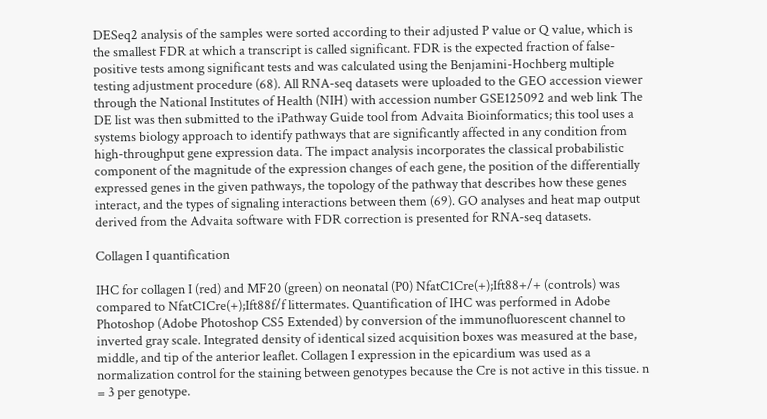DESeq2 analysis of the samples were sorted according to their adjusted P value or Q value, which is the smallest FDR at which a transcript is called significant. FDR is the expected fraction of false-positive tests among significant tests and was calculated using the Benjamini-Hochberg multiple testing adjustment procedure (68). All RNA-seq datasets were uploaded to the GEO accession viewer through the National Institutes of Health (NIH) with accession number GSE125092 and web link The DE list was then submitted to the iPathway Guide tool from Advaita Bioinformatics; this tool uses a systems biology approach to identify pathways that are significantly affected in any condition from high-throughput gene expression data. The impact analysis incorporates the classical probabilistic component of the magnitude of the expression changes of each gene, the position of the differentially expressed genes in the given pathways, the topology of the pathway that describes how these genes interact, and the types of signaling interactions between them (69). GO analyses and heat map output derived from the Advaita software with FDR correction is presented for RNA-seq datasets.

Collagen I quantification

IHC for collagen I (red) and MF20 (green) on neonatal (P0) NfatC1Cre(+);Ift88+/+ (controls) was compared to NfatC1Cre(+);Ift88f/f littermates. Quantification of IHC was performed in Adobe Photoshop (Adobe Photoshop CS5 Extended) by conversion of the immunofluorescent channel to inverted gray scale. Integrated density of identical sized acquisition boxes was measured at the base, middle, and tip of the anterior leaflet. Collagen I expression in the epicardium was used as a normalization control for the staining between genotypes because the Cre is not active in this tissue. n = 3 per genotype.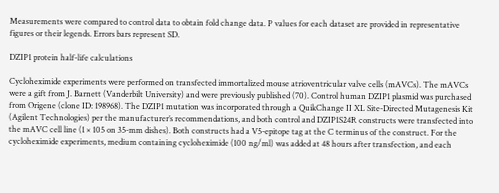Measurements were compared to control data to obtain fold change data. P values for each dataset are provided in representative figures or their legends. Errors bars represent SD.

DZIP1 protein half-life calculations

Cycloheximide experiments were performed on transfected immortalized mouse atrioventricular valve cells (mAVCs). The mAVCs were a gift from J. Barnett (Vanderbilt University) and were previously published (70). Control human DZIP1 plasmid was purchased from Origene (clone ID: 198968). The DZIP1 mutation was incorporated through a QuikChange II XL Site-Directed Mutagenesis Kit (Agilent Technologies) per the manufacturer’s recommendations, and both control and DZIP1S24R constructs were transfected into the mAVC cell line (1 × 105 on 35-mm dishes). Both constructs had a V5-epitope tag at the C terminus of the construct. For the cycloheximide experiments, medium containing cycloheximide (100 ng/ml) was added at 48 hours after transfection, and each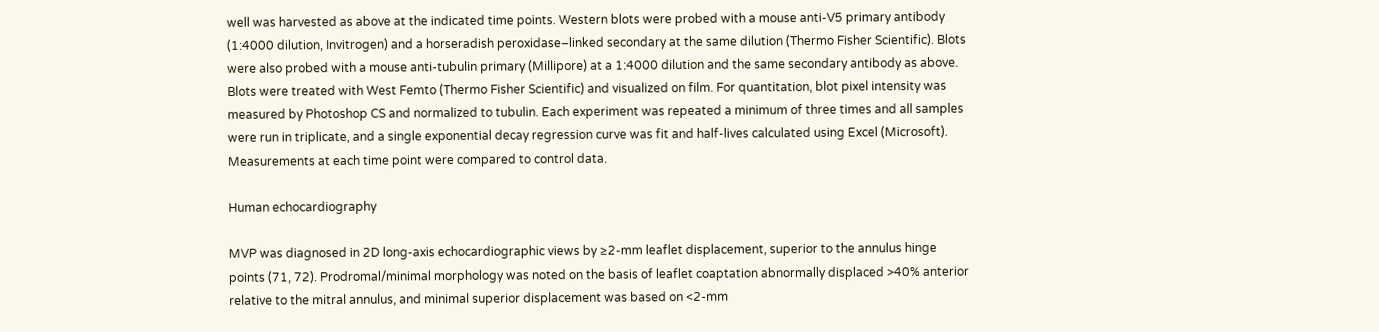well was harvested as above at the indicated time points. Western blots were probed with a mouse anti-V5 primary antibody (1:4000 dilution, Invitrogen) and a horseradish peroxidase–linked secondary at the same dilution (Thermo Fisher Scientific). Blots were also probed with a mouse anti-tubulin primary (Millipore) at a 1:4000 dilution and the same secondary antibody as above. Blots were treated with West Femto (Thermo Fisher Scientific) and visualized on film. For quantitation, blot pixel intensity was measured by Photoshop CS and normalized to tubulin. Each experiment was repeated a minimum of three times and all samples were run in triplicate, and a single exponential decay regression curve was fit and half-lives calculated using Excel (Microsoft). Measurements at each time point were compared to control data.

Human echocardiography

MVP was diagnosed in 2D long-axis echocardiographic views by ≥2-mm leaflet displacement, superior to the annulus hinge points (71, 72). Prodromal/minimal morphology was noted on the basis of leaflet coaptation abnormally displaced >40% anterior relative to the mitral annulus, and minimal superior displacement was based on <2-mm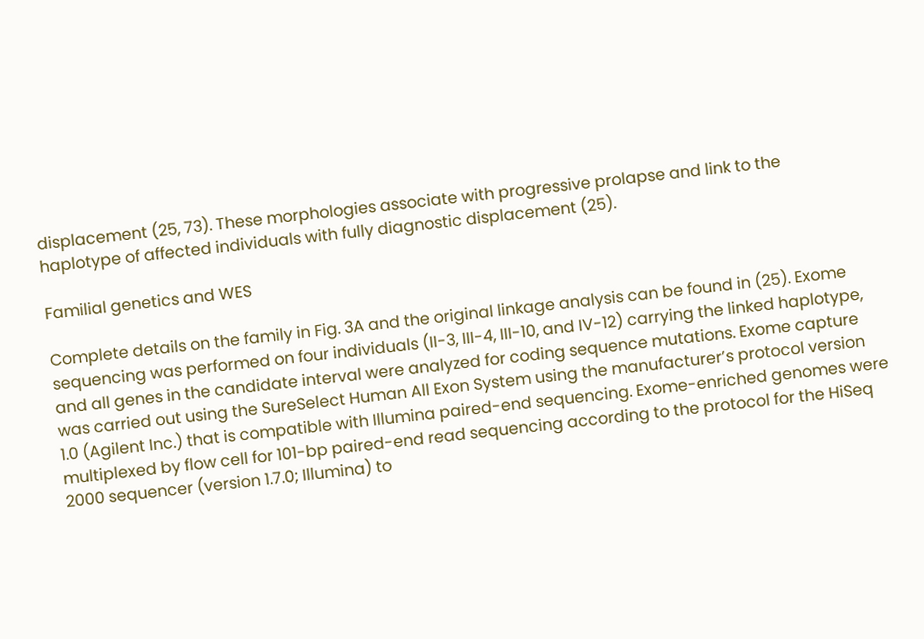displacement (25, 73). These morphologies associate with progressive prolapse and link to the haplotype of affected individuals with fully diagnostic displacement (25).

Familial genetics and WES

Complete details on the family in Fig. 3A and the original linkage analysis can be found in (25). Exome sequencing was performed on four individuals (II-3, III-4, III-10, and IV-12) carrying the linked haplotype, and all genes in the candidate interval were analyzed for coding sequence mutations. Exome capture was carried out using the SureSelect Human All Exon System using the manufacturer’s protocol version 1.0 (Agilent Inc.) that is compatible with Illumina paired-end sequencing. Exome-enriched genomes were multiplexed by flow cell for 101-bp paired-end read sequencing according to the protocol for the HiSeq 2000 sequencer (version 1.7.0; Illumina) to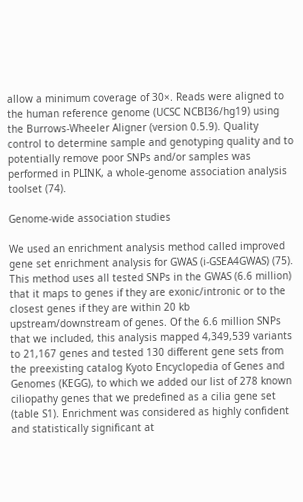allow a minimum coverage of 30×. Reads were aligned to the human reference genome (UCSC NCBI36/hg19) using the Burrows-Wheeler Aligner (version 0.5.9). Quality control to determine sample and genotyping quality and to potentially remove poor SNPs and/or samples was performed in PLINK, a whole-genome association analysis toolset (74).

Genome-wide association studies

We used an enrichment analysis method called improved gene set enrichment analysis for GWAS (i-GSEA4GWAS) (75). This method uses all tested SNPs in the GWAS (6.6 million) that it maps to genes if they are exonic/intronic or to the closest genes if they are within 20 kb upstream/downstream of genes. Of the 6.6 million SNPs that we included, this analysis mapped 4,349,539 variants to 21,167 genes and tested 130 different gene sets from the preexisting catalog Kyoto Encyclopedia of Genes and Genomes (KEGG), to which we added our list of 278 known ciliopathy genes that we predefined as a cilia gene set (table S1). Enrichment was considered as highly confident and statistically significant at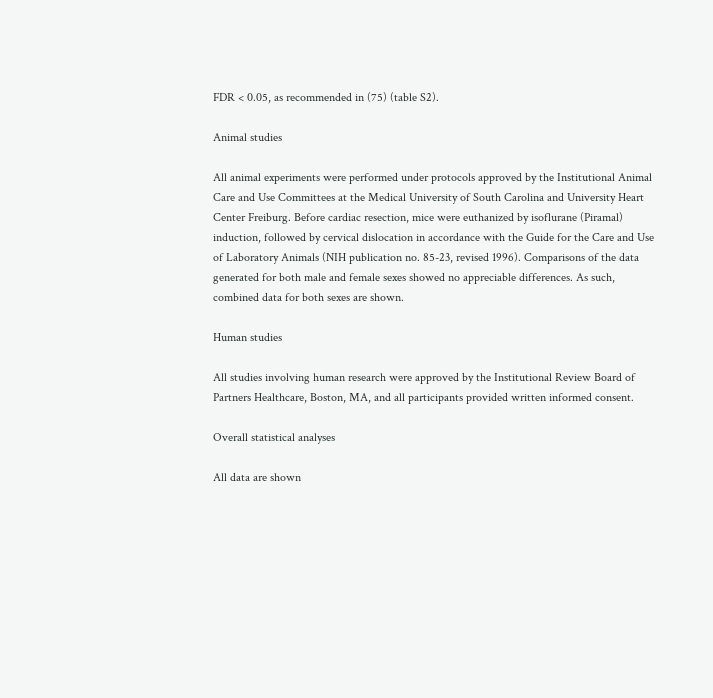FDR < 0.05, as recommended in (75) (table S2).

Animal studies

All animal experiments were performed under protocols approved by the Institutional Animal Care and Use Committees at the Medical University of South Carolina and University Heart Center Freiburg. Before cardiac resection, mice were euthanized by isoflurane (Piramal) induction, followed by cervical dislocation in accordance with the Guide for the Care and Use of Laboratory Animals (NIH publication no. 85-23, revised 1996). Comparisons of the data generated for both male and female sexes showed no appreciable differences. As such, combined data for both sexes are shown.

Human studies

All studies involving human research were approved by the Institutional Review Board of Partners Healthcare, Boston, MA, and all participants provided written informed consent.

Overall statistical analyses

All data are shown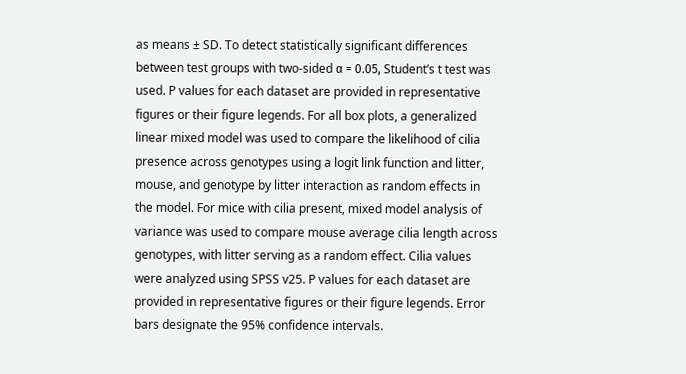as means ± SD. To detect statistically significant differences between test groups with two-sided α = 0.05, Student’s t test was used. P values for each dataset are provided in representative figures or their figure legends. For all box plots, a generalized linear mixed model was used to compare the likelihood of cilia presence across genotypes using a logit link function and litter, mouse, and genotype by litter interaction as random effects in the model. For mice with cilia present, mixed model analysis of variance was used to compare mouse average cilia length across genotypes, with litter serving as a random effect. Cilia values were analyzed using SPSS v25. P values for each dataset are provided in representative figures or their figure legends. Error bars designate the 95% confidence intervals.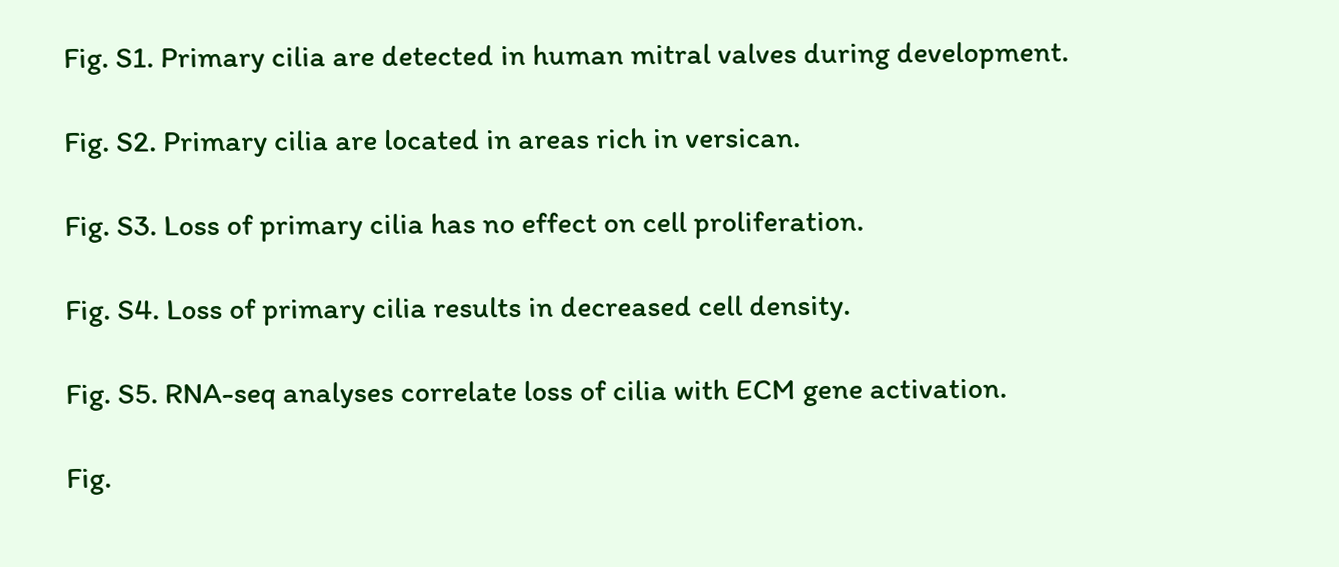Fig. S1. Primary cilia are detected in human mitral valves during development.

Fig. S2. Primary cilia are located in areas rich in versican.

Fig. S3. Loss of primary cilia has no effect on cell proliferation.

Fig. S4. Loss of primary cilia results in decreased cell density.

Fig. S5. RNA-seq analyses correlate loss of cilia with ECM gene activation.

Fig.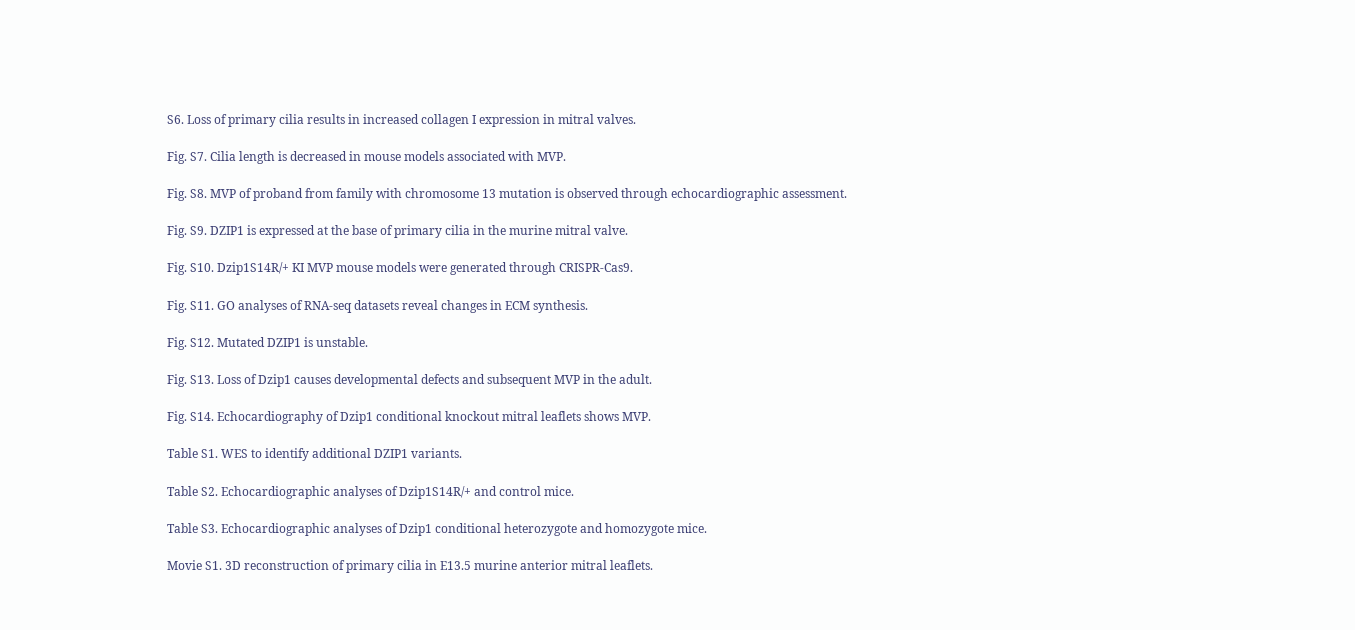S6. Loss of primary cilia results in increased collagen I expression in mitral valves.

Fig. S7. Cilia length is decreased in mouse models associated with MVP.

Fig. S8. MVP of proband from family with chromosome 13 mutation is observed through echocardiographic assessment.

Fig. S9. DZIP1 is expressed at the base of primary cilia in the murine mitral valve.

Fig. S10. Dzip1S14R/+ KI MVP mouse models were generated through CRISPR-Cas9.

Fig. S11. GO analyses of RNA-seq datasets reveal changes in ECM synthesis.

Fig. S12. Mutated DZIP1 is unstable.

Fig. S13. Loss of Dzip1 causes developmental defects and subsequent MVP in the adult.

Fig. S14. Echocardiography of Dzip1 conditional knockout mitral leaflets shows MVP.

Table S1. WES to identify additional DZIP1 variants.

Table S2. Echocardiographic analyses of Dzip1S14R/+ and control mice.

Table S3. Echocardiographic analyses of Dzip1 conditional heterozygote and homozygote mice.

Movie S1. 3D reconstruction of primary cilia in E13.5 murine anterior mitral leaflets.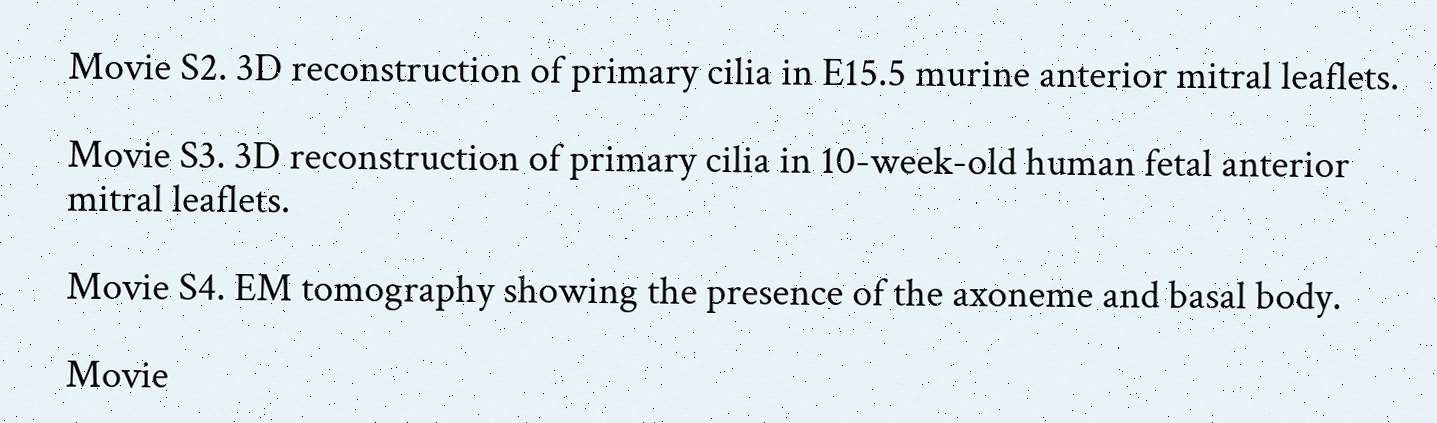Movie S2. 3D reconstruction of primary cilia in E15.5 murine anterior mitral leaflets.

Movie S3. 3D reconstruction of primary cilia in 10-week-old human fetal anterior mitral leaflets.

Movie S4. EM tomography showing the presence of the axoneme and basal body.

Movie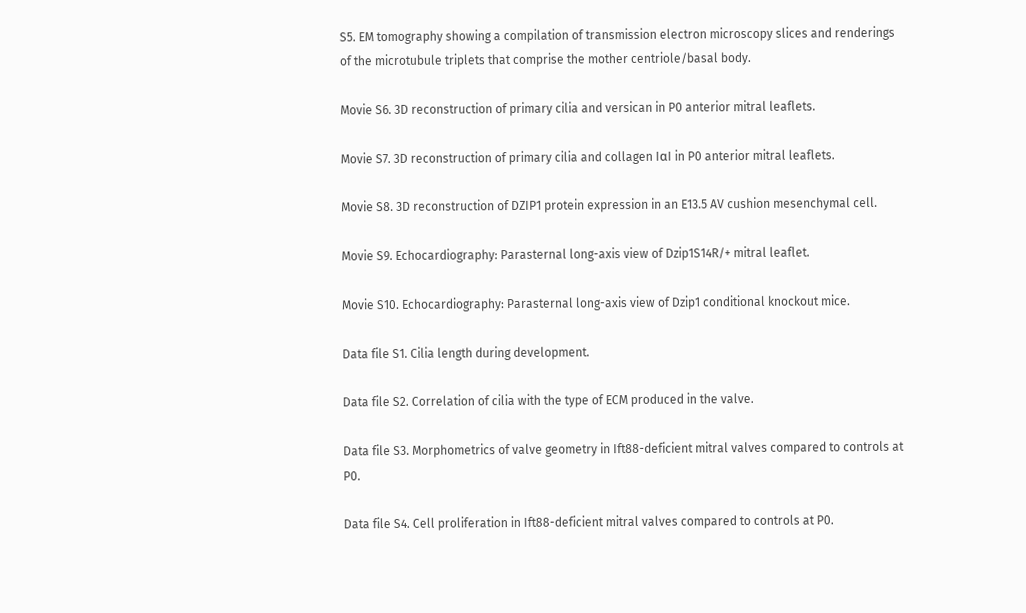S5. EM tomography showing a compilation of transmission electron microscopy slices and renderings of the microtubule triplets that comprise the mother centriole/basal body.

Movie S6. 3D reconstruction of primary cilia and versican in P0 anterior mitral leaflets.

Movie S7. 3D reconstruction of primary cilia and collagen IαI in P0 anterior mitral leaflets.

Movie S8. 3D reconstruction of DZIP1 protein expression in an E13.5 AV cushion mesenchymal cell.

Movie S9. Echocardiography: Parasternal long-axis view of Dzip1S14R/+ mitral leaflet.

Movie S10. Echocardiography: Parasternal long-axis view of Dzip1 conditional knockout mice.

Data file S1. Cilia length during development.

Data file S2. Correlation of cilia with the type of ECM produced in the valve.

Data file S3. Morphometrics of valve geometry in Ift88-deficient mitral valves compared to controls at P0.

Data file S4. Cell proliferation in Ift88-deficient mitral valves compared to controls at P0.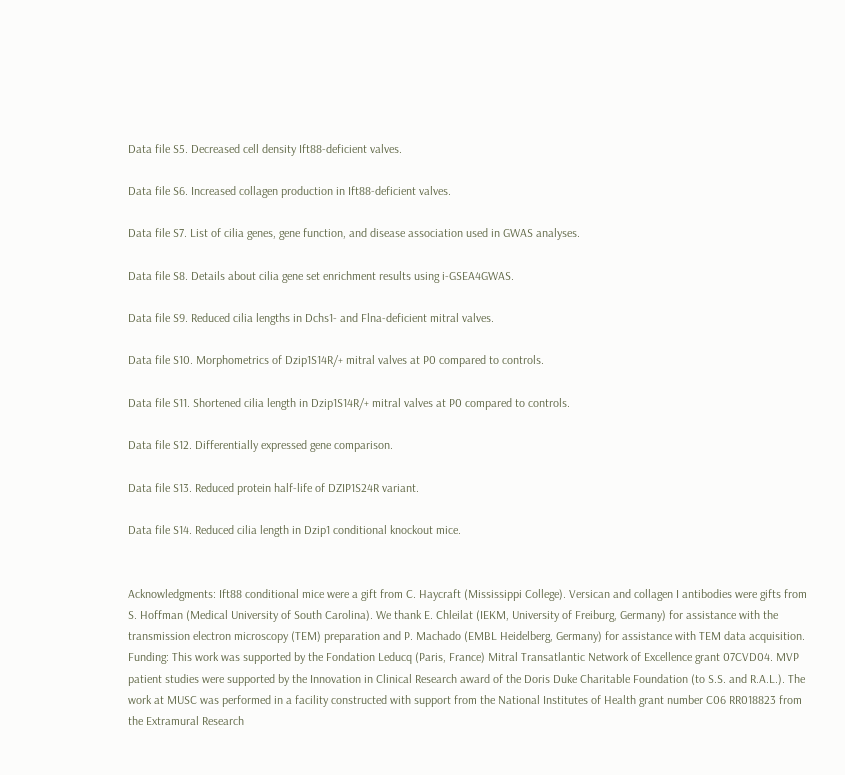Data file S5. Decreased cell density Ift88-deficient valves.

Data file S6. Increased collagen production in Ift88-deficient valves.

Data file S7. List of cilia genes, gene function, and disease association used in GWAS analyses.

Data file S8. Details about cilia gene set enrichment results using i-GSEA4GWAS.

Data file S9. Reduced cilia lengths in Dchs1- and Flna-deficient mitral valves.

Data file S10. Morphometrics of Dzip1S14R/+ mitral valves at P0 compared to controls.

Data file S11. Shortened cilia length in Dzip1S14R/+ mitral valves at P0 compared to controls.

Data file S12. Differentially expressed gene comparison.

Data file S13. Reduced protein half-life of DZIP1S24R variant.

Data file S14. Reduced cilia length in Dzip1 conditional knockout mice.


Acknowledgments: Ift88 conditional mice were a gift from C. Haycraft (Mississippi College). Versican and collagen I antibodies were gifts from S. Hoffman (Medical University of South Carolina). We thank E. Chleilat (IEKM, University of Freiburg, Germany) for assistance with the transmission electron microscopy (TEM) preparation and P. Machado (EMBL Heidelberg, Germany) for assistance with TEM data acquisition. Funding: This work was supported by the Fondation Leducq (Paris, France) Mitral Transatlantic Network of Excellence grant 07CVD04. MVP patient studies were supported by the Innovation in Clinical Research award of the Doris Duke Charitable Foundation (to S.S. and R.A.L.). The work at MUSC was performed in a facility constructed with support from the National Institutes of Health grant number C06 RR018823 from the Extramural Research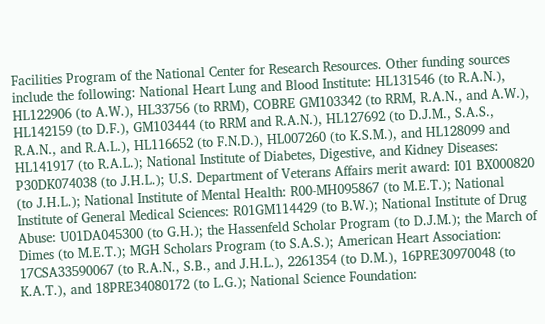Facilities Program of the National Center for Research Resources. Other funding sources include the following: National Heart Lung and Blood Institute: HL131546 (to R.A.N.), HL122906 (to A.W.), HL33756 (to RRM), COBRE GM103342 (to RRM, R.A.N., and A.W.), HL142159 (to D.F.), GM103444 (to RRM and R.A.N.), HL127692 (to D.J.M., S.A.S., R.A.N., and R.A.L.), HL116652 (to F.N.D.), HL007260 (to K.S.M.), and HL128099 and HL141917 (to R.A.L.); National Institute of Diabetes, Digestive, and Kidney Diseases: P30DK074038 (to J.H.L.); U.S. Department of Veterans Affairs merit award: I01 BX000820 (to J.H.L.); National Institute of Mental Health: R00-MH095867 (to M.E.T.); National Institute of General Medical Sciences: R01GM114429 (to B.W.); National Institute of Drug Abuse: U01DA045300 (to G.H.); the Hassenfeld Scholar Program (to D.J.M.); the March of Dimes (to M.E.T.); MGH Scholars Program (to S.A.S.); American Heart Association: 17CSA33590067 (to R.A.N., S.B., and J.H.L.), 2261354 (to D.M.), 16PRE30970048 (to K.A.T.), and 18PRE34080172 (to L.G.); National Science Foundation: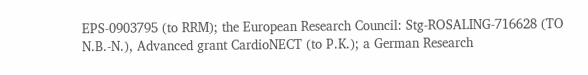EPS-0903795 (to RRM); the European Research Council: Stg-ROSALING-716628 (TO N.B.-N.), Advanced grant CardioNECT (to P.K.); a German Research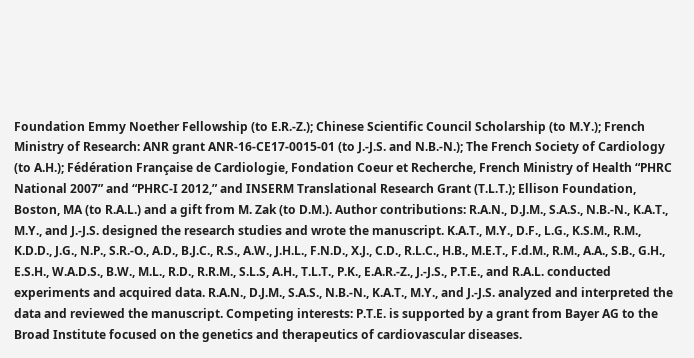Foundation Emmy Noether Fellowship (to E.R.-Z.); Chinese Scientific Council Scholarship (to M.Y.); French Ministry of Research: ANR grant ANR-16-CE17-0015-01 (to J.-J.S. and N.B.-N.); The French Society of Cardiology (to A.H.); Fédération Française de Cardiologie, Fondation Coeur et Recherche, French Ministry of Health “PHRC National 2007” and “PHRC-I 2012,” and INSERM Translational Research Grant (T.L.T.); Ellison Foundation, Boston, MA (to R.A.L.) and a gift from M. Zak (to D.M.). Author contributions: R.A.N., D.J.M., S.A.S., N.B.-N., K.A.T., M.Y., and J.-J.S. designed the research studies and wrote the manuscript. K.A.T., M.Y., D.F., L.G., K.S.M., R.M., K.D.D., J.G., N.P., S.R.-O., A.D., B.J.C., R.S., A.W., J.H.L., F.N.D., X.J., C.D., R.L.C., H.B., M.E.T., F.d.M., R.M., A.A., S.B., G.H., E.S.H., W.A.D.S., B.W., M.L., R.D., R.R.M., S.L.S, A.H., T.L.T., P.K., E.A.R.-Z., J.-J.S., P.T.E., and R.A.L. conducted experiments and acquired data. R.A.N., D.J.M., S.A.S., N.B.-N., K.A.T., M.Y., and J.-J.S. analyzed and interpreted the data and reviewed the manuscript. Competing interests: P.T.E. is supported by a grant from Bayer AG to the Broad Institute focused on the genetics and therapeutics of cardiovascular diseases.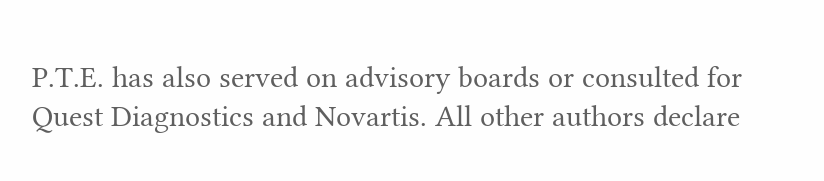P.T.E. has also served on advisory boards or consulted for Quest Diagnostics and Novartis. All other authors declare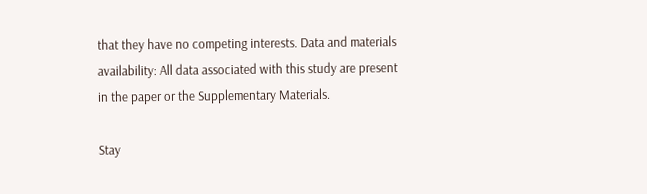that they have no competing interests. Data and materials availability: All data associated with this study are present in the paper or the Supplementary Materials.

Stay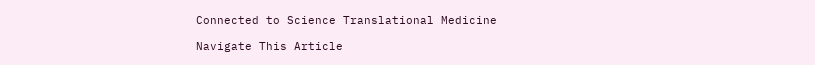Connected to Science Translational Medicine

Navigate This Article